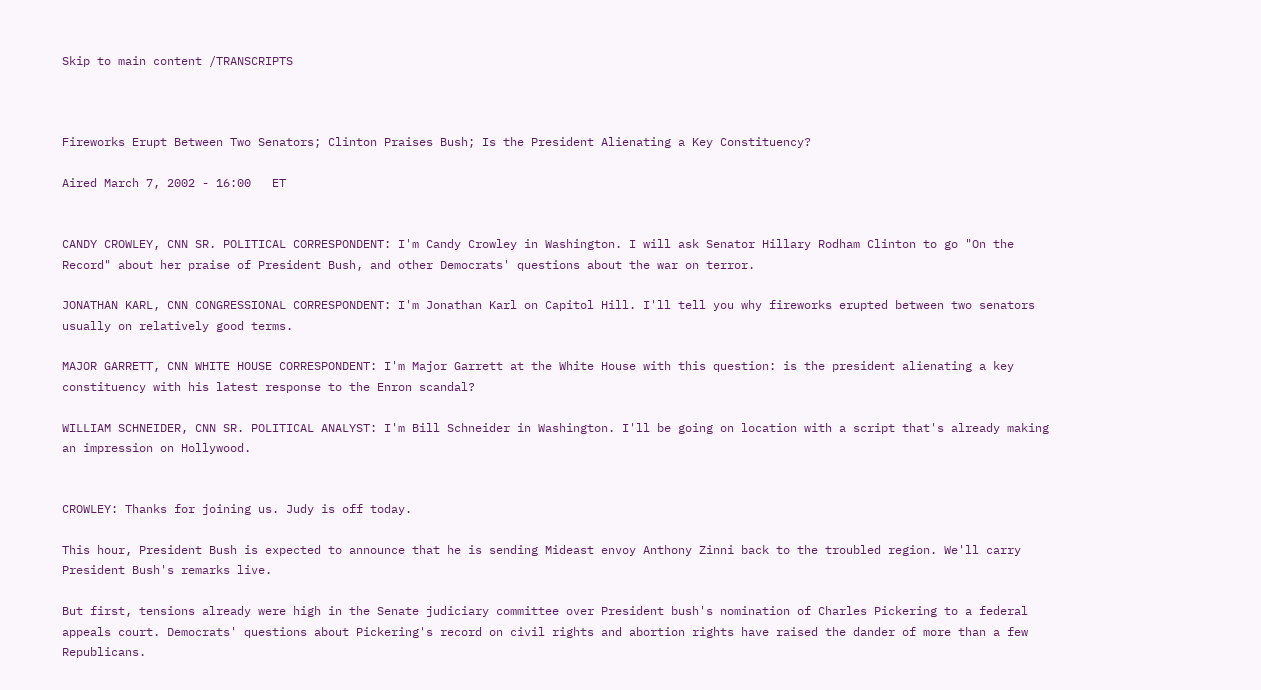Skip to main content /TRANSCRIPTS



Fireworks Erupt Between Two Senators; Clinton Praises Bush; Is the President Alienating a Key Constituency?

Aired March 7, 2002 - 16:00   ET


CANDY CROWLEY, CNN SR. POLITICAL CORRESPONDENT: I'm Candy Crowley in Washington. I will ask Senator Hillary Rodham Clinton to go "On the Record" about her praise of President Bush, and other Democrats' questions about the war on terror.

JONATHAN KARL, CNN CONGRESSIONAL CORRESPONDENT: I'm Jonathan Karl on Capitol Hill. I'll tell you why fireworks erupted between two senators usually on relatively good terms.

MAJOR GARRETT, CNN WHITE HOUSE CORRESPONDENT: I'm Major Garrett at the White House with this question: is the president alienating a key constituency with his latest response to the Enron scandal?

WILLIAM SCHNEIDER, CNN SR. POLITICAL ANALYST: I'm Bill Schneider in Washington. I'll be going on location with a script that's already making an impression on Hollywood.


CROWLEY: Thanks for joining us. Judy is off today.

This hour, President Bush is expected to announce that he is sending Mideast envoy Anthony Zinni back to the troubled region. We'll carry President Bush's remarks live.

But first, tensions already were high in the Senate judiciary committee over President bush's nomination of Charles Pickering to a federal appeals court. Democrats' questions about Pickering's record on civil rights and abortion rights have raised the dander of more than a few Republicans.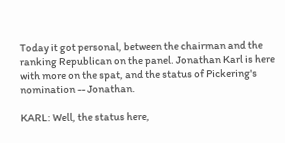Today it got personal, between the chairman and the ranking Republican on the panel. Jonathan Karl is here with more on the spat, and the status of Pickering's nomination -- Jonathan.

KARL: Well, the status here,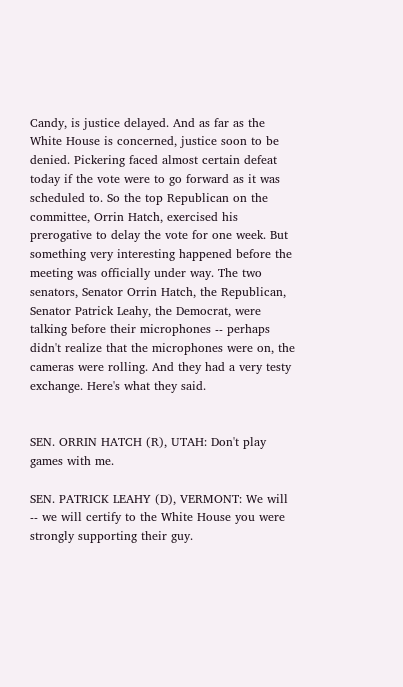Candy, is justice delayed. And as far as the White House is concerned, justice soon to be denied. Pickering faced almost certain defeat today if the vote were to go forward as it was scheduled to. So the top Republican on the committee, Orrin Hatch, exercised his prerogative to delay the vote for one week. But something very interesting happened before the meeting was officially under way. The two senators, Senator Orrin Hatch, the Republican, Senator Patrick Leahy, the Democrat, were talking before their microphones -- perhaps didn't realize that the microphones were on, the cameras were rolling. And they had a very testy exchange. Here's what they said.


SEN. ORRIN HATCH (R), UTAH: Don't play games with me.

SEN. PATRICK LEAHY (D), VERMONT: We will -- we will certify to the White House you were strongly supporting their guy.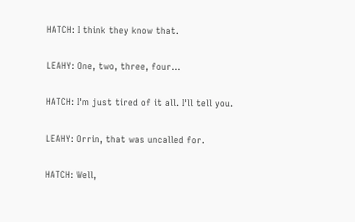HATCH: I think they know that.

LEAHY: One, two, three, four...

HATCH: I'm just tired of it all. I'll tell you.

LEAHY: Orrin, that was uncalled for.

HATCH: Well,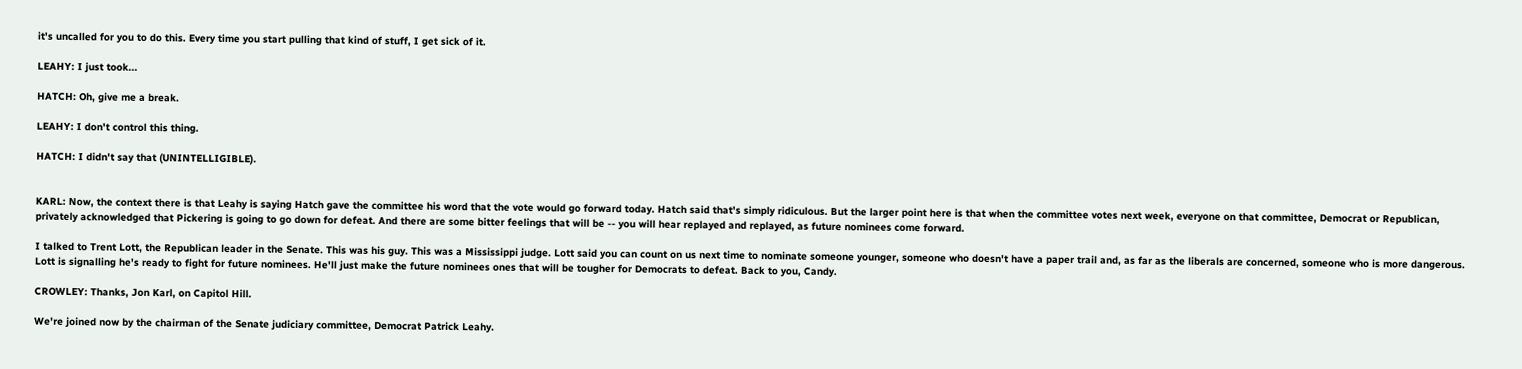it's uncalled for you to do this. Every time you start pulling that kind of stuff, I get sick of it.

LEAHY: I just took...

HATCH: Oh, give me a break.

LEAHY: I don't control this thing.

HATCH: I didn't say that (UNINTELLIGIBLE).


KARL: Now, the context there is that Leahy is saying Hatch gave the committee his word that the vote would go forward today. Hatch said that's simply ridiculous. But the larger point here is that when the committee votes next week, everyone on that committee, Democrat or Republican, privately acknowledged that Pickering is going to go down for defeat. And there are some bitter feelings that will be -- you will hear replayed and replayed, as future nominees come forward.

I talked to Trent Lott, the Republican leader in the Senate. This was his guy. This was a Mississippi judge. Lott said you can count on us next time to nominate someone younger, someone who doesn't have a paper trail and, as far as the liberals are concerned, someone who is more dangerous. Lott is signalling he's ready to fight for future nominees. He'll just make the future nominees ones that will be tougher for Democrats to defeat. Back to you, Candy.

CROWLEY: Thanks, Jon Karl, on Capitol Hill.

We're joined now by the chairman of the Senate judiciary committee, Democrat Patrick Leahy.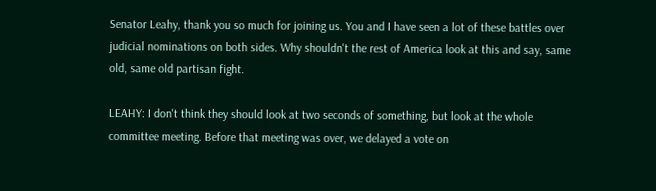Senator Leahy, thank you so much for joining us. You and I have seen a lot of these battles over judicial nominations on both sides. Why shouldn't the rest of America look at this and say, same old, same old partisan fight.

LEAHY: I don't think they should look at two seconds of something, but look at the whole committee meeting. Before that meeting was over, we delayed a vote on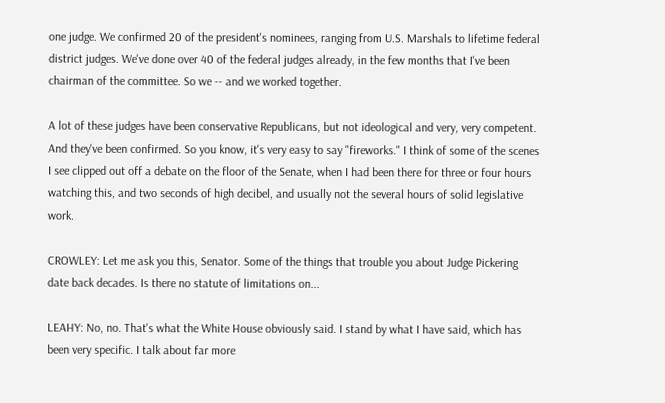one judge. We confirmed 20 of the president's nominees, ranging from U.S. Marshals to lifetime federal district judges. We've done over 40 of the federal judges already, in the few months that I've been chairman of the committee. So we -- and we worked together.

A lot of these judges have been conservative Republicans, but not ideological and very, very competent. And they've been confirmed. So you know, it's very easy to say "fireworks." I think of some of the scenes I see clipped out off a debate on the floor of the Senate, when I had been there for three or four hours watching this, and two seconds of high decibel, and usually not the several hours of solid legislative work.

CROWLEY: Let me ask you this, Senator. Some of the things that trouble you about Judge Pickering date back decades. Is there no statute of limitations on...

LEAHY: No, no. That's what the White House obviously said. I stand by what I have said, which has been very specific. I talk about far more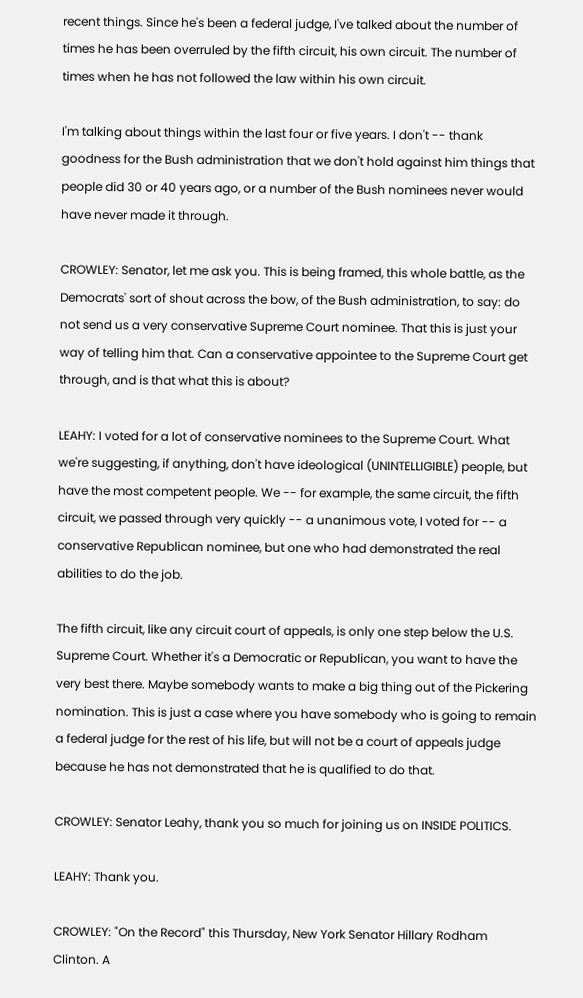recent things. Since he's been a federal judge, I've talked about the number of times he has been overruled by the fifth circuit, his own circuit. The number of times when he has not followed the law within his own circuit.

I'm talking about things within the last four or five years. I don't -- thank goodness for the Bush administration that we don't hold against him things that people did 30 or 40 years ago, or a number of the Bush nominees never would have never made it through.

CROWLEY: Senator, let me ask you. This is being framed, this whole battle, as the Democrats' sort of shout across the bow, of the Bush administration, to say: do not send us a very conservative Supreme Court nominee. That this is just your way of telling him that. Can a conservative appointee to the Supreme Court get through, and is that what this is about?

LEAHY: I voted for a lot of conservative nominees to the Supreme Court. What we're suggesting, if anything, don't have ideological (UNINTELLIGIBLE) people, but have the most competent people. We -- for example, the same circuit, the fifth circuit, we passed through very quickly -- a unanimous vote, I voted for -- a conservative Republican nominee, but one who had demonstrated the real abilities to do the job.

The fifth circuit, like any circuit court of appeals, is only one step below the U.S. Supreme Court. Whether it's a Democratic or Republican, you want to have the very best there. Maybe somebody wants to make a big thing out of the Pickering nomination. This is just a case where you have somebody who is going to remain a federal judge for the rest of his life, but will not be a court of appeals judge because he has not demonstrated that he is qualified to do that.

CROWLEY: Senator Leahy, thank you so much for joining us on INSIDE POLITICS.

LEAHY: Thank you.

CROWLEY: "On the Record" this Thursday, New York Senator Hillary Rodham Clinton. A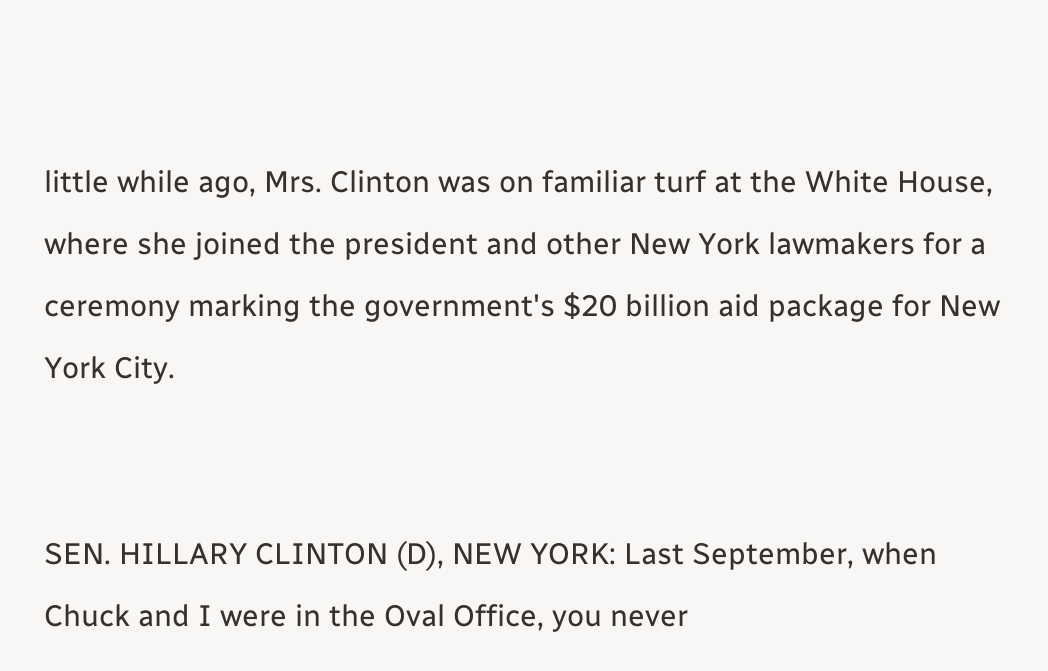little while ago, Mrs. Clinton was on familiar turf at the White House, where she joined the president and other New York lawmakers for a ceremony marking the government's $20 billion aid package for New York City.


SEN. HILLARY CLINTON (D), NEW YORK: Last September, when Chuck and I were in the Oval Office, you never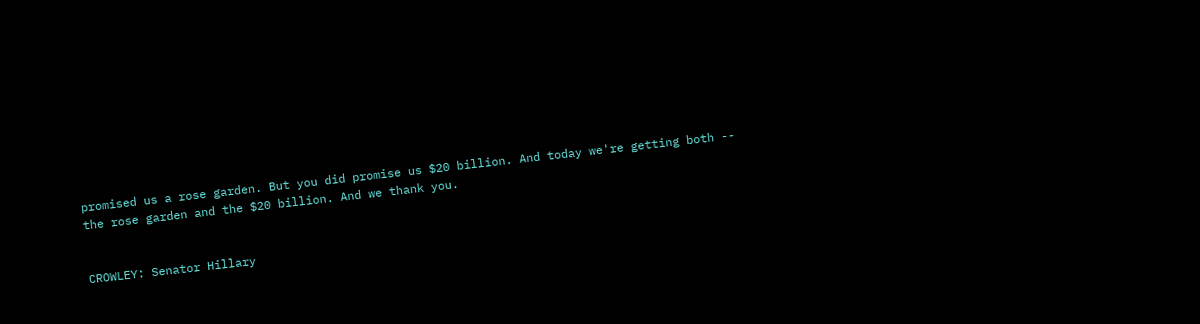promised us a rose garden. But you did promise us $20 billion. And today we're getting both -- the rose garden and the $20 billion. And we thank you.


CROWLEY: Senator Hillary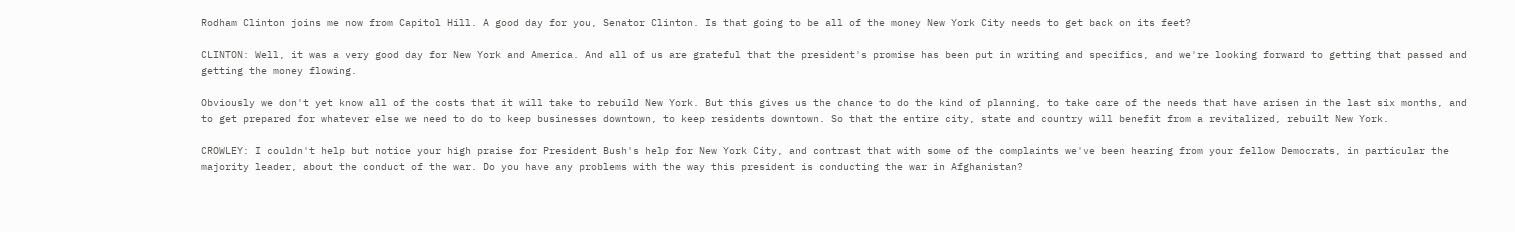Rodham Clinton joins me now from Capitol Hill. A good day for you, Senator Clinton. Is that going to be all of the money New York City needs to get back on its feet?

CLINTON: Well, it was a very good day for New York and America. And all of us are grateful that the president's promise has been put in writing and specifics, and we're looking forward to getting that passed and getting the money flowing.

Obviously we don't yet know all of the costs that it will take to rebuild New York. But this gives us the chance to do the kind of planning, to take care of the needs that have arisen in the last six months, and to get prepared for whatever else we need to do to keep businesses downtown, to keep residents downtown. So that the entire city, state and country will benefit from a revitalized, rebuilt New York.

CROWLEY: I couldn't help but notice your high praise for President Bush's help for New York City, and contrast that with some of the complaints we've been hearing from your fellow Democrats, in particular the majority leader, about the conduct of the war. Do you have any problems with the way this president is conducting the war in Afghanistan?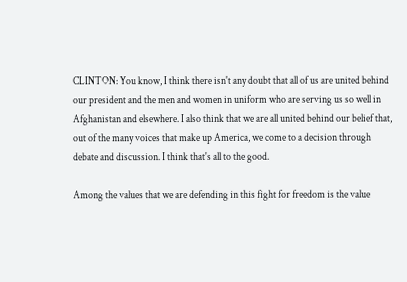CLINTON: You know, I think there isn't any doubt that all of us are united behind our president and the men and women in uniform who are serving us so well in Afghanistan and elsewhere. I also think that we are all united behind our belief that, out of the many voices that make up America, we come to a decision through debate and discussion. I think that's all to the good.

Among the values that we are defending in this fight for freedom is the value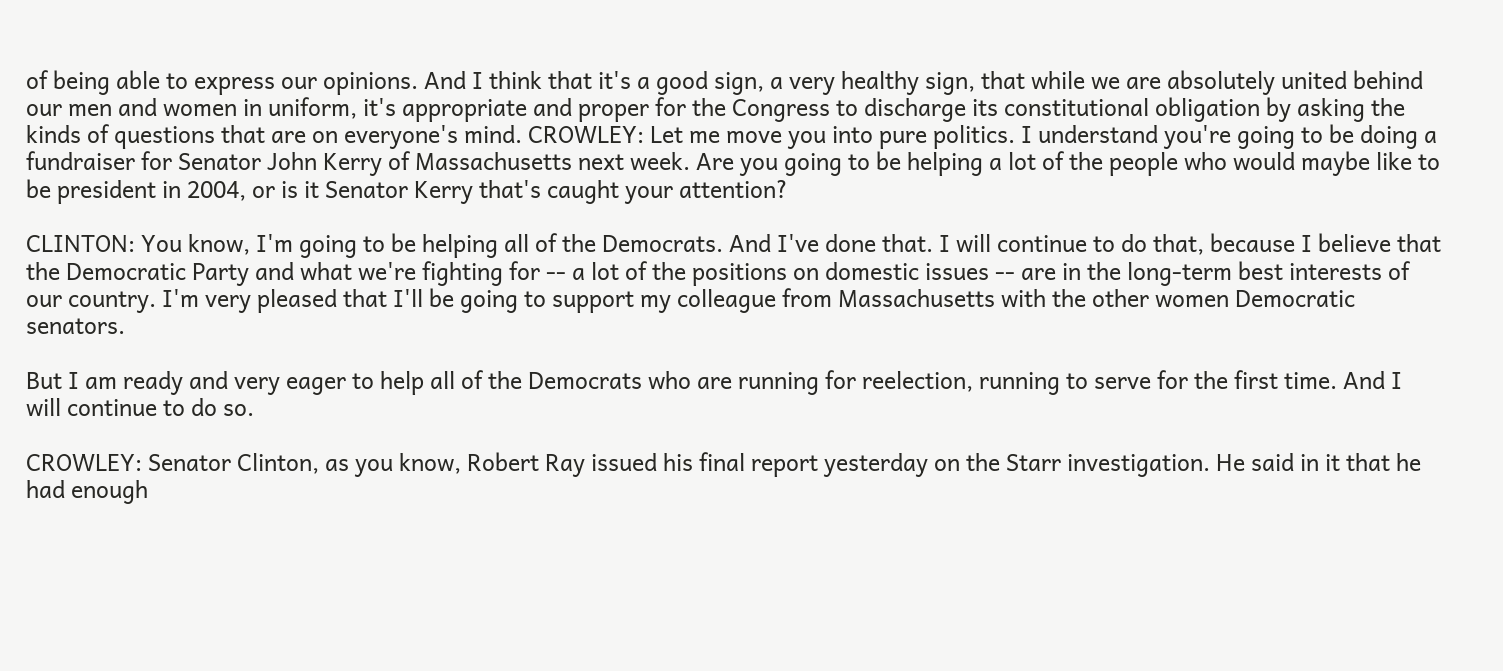of being able to express our opinions. And I think that it's a good sign, a very healthy sign, that while we are absolutely united behind our men and women in uniform, it's appropriate and proper for the Congress to discharge its constitutional obligation by asking the kinds of questions that are on everyone's mind. CROWLEY: Let me move you into pure politics. I understand you're going to be doing a fundraiser for Senator John Kerry of Massachusetts next week. Are you going to be helping a lot of the people who would maybe like to be president in 2004, or is it Senator Kerry that's caught your attention?

CLINTON: You know, I'm going to be helping all of the Democrats. And I've done that. I will continue to do that, because I believe that the Democratic Party and what we're fighting for -- a lot of the positions on domestic issues -- are in the long-term best interests of our country. I'm very pleased that I'll be going to support my colleague from Massachusetts with the other women Democratic senators.

But I am ready and very eager to help all of the Democrats who are running for reelection, running to serve for the first time. And I will continue to do so.

CROWLEY: Senator Clinton, as you know, Robert Ray issued his final report yesterday on the Starr investigation. He said in it that he had enough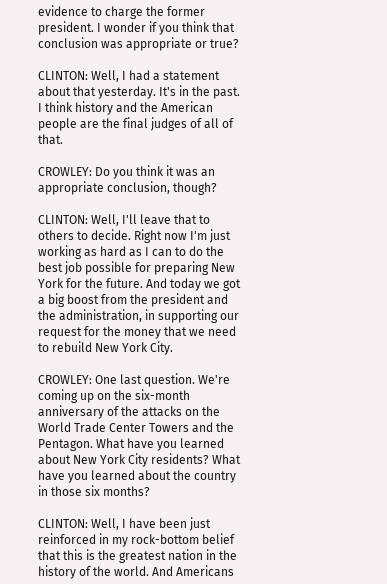evidence to charge the former president. I wonder if you think that conclusion was appropriate or true?

CLINTON: Well, I had a statement about that yesterday. It's in the past. I think history and the American people are the final judges of all of that.

CROWLEY: Do you think it was an appropriate conclusion, though?

CLINTON: Well, I'll leave that to others to decide. Right now I'm just working as hard as I can to do the best job possible for preparing New York for the future. And today we got a big boost from the president and the administration, in supporting our request for the money that we need to rebuild New York City.

CROWLEY: One last question. We're coming up on the six-month anniversary of the attacks on the World Trade Center Towers and the Pentagon. What have you learned about New York City residents? What have you learned about the country in those six months?

CLINTON: Well, I have been just reinforced in my rock-bottom belief that this is the greatest nation in the history of the world. And Americans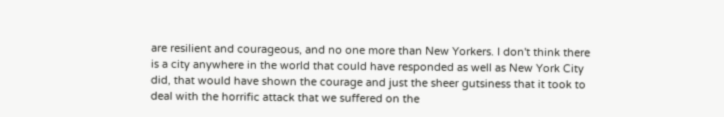are resilient and courageous, and no one more than New Yorkers. I don't think there is a city anywhere in the world that could have responded as well as New York City did, that would have shown the courage and just the sheer gutsiness that it took to deal with the horrific attack that we suffered on the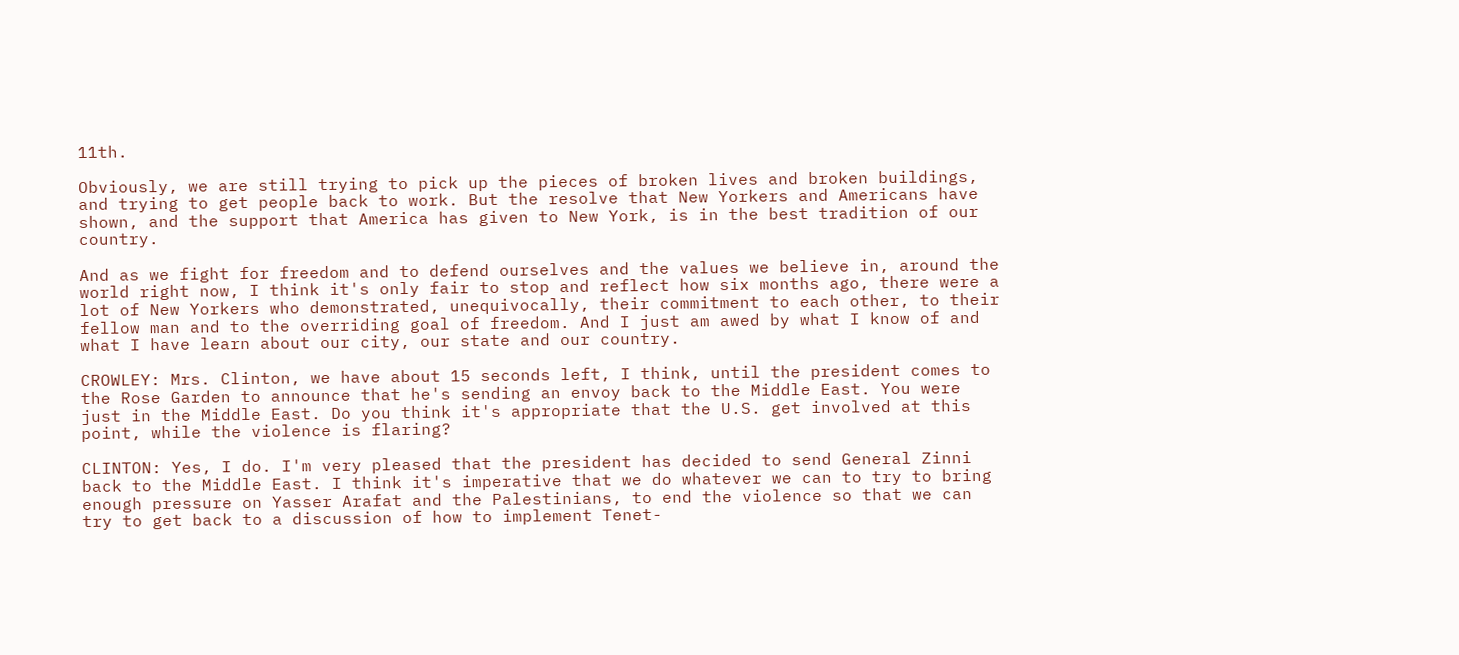11th.

Obviously, we are still trying to pick up the pieces of broken lives and broken buildings, and trying to get people back to work. But the resolve that New Yorkers and Americans have shown, and the support that America has given to New York, is in the best tradition of our country.

And as we fight for freedom and to defend ourselves and the values we believe in, around the world right now, I think it's only fair to stop and reflect how six months ago, there were a lot of New Yorkers who demonstrated, unequivocally, their commitment to each other, to their fellow man and to the overriding goal of freedom. And I just am awed by what I know of and what I have learn about our city, our state and our country.

CROWLEY: Mrs. Clinton, we have about 15 seconds left, I think, until the president comes to the Rose Garden to announce that he's sending an envoy back to the Middle East. You were just in the Middle East. Do you think it's appropriate that the U.S. get involved at this point, while the violence is flaring?

CLINTON: Yes, I do. I'm very pleased that the president has decided to send General Zinni back to the Middle East. I think it's imperative that we do whatever we can to try to bring enough pressure on Yasser Arafat and the Palestinians, to end the violence so that we can try to get back to a discussion of how to implement Tenet-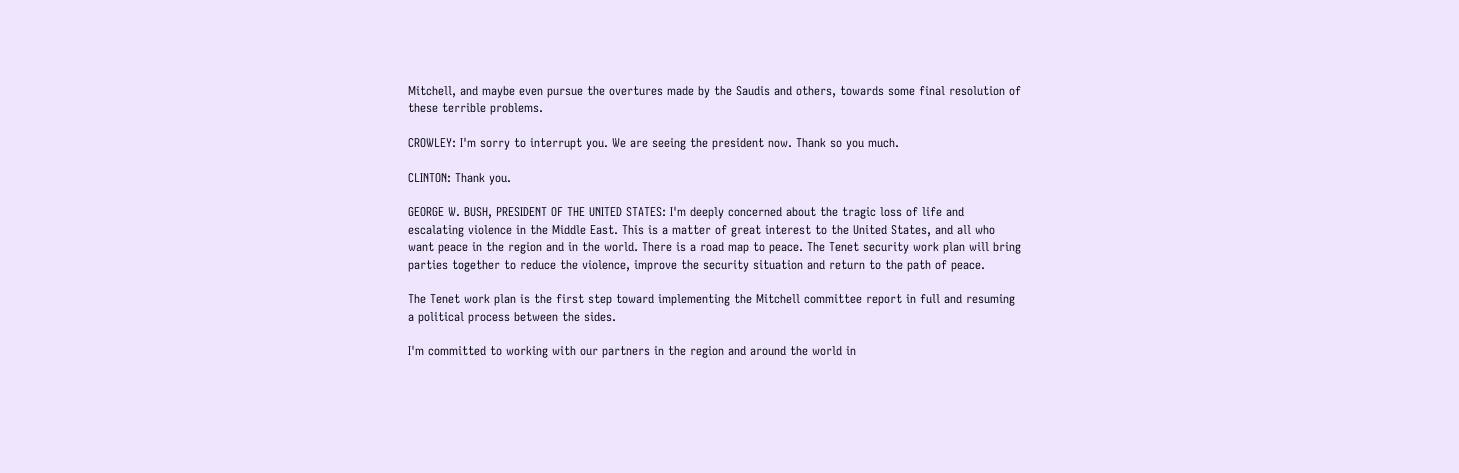Mitchell, and maybe even pursue the overtures made by the Saudis and others, towards some final resolution of these terrible problems.

CROWLEY: I'm sorry to interrupt you. We are seeing the president now. Thank so you much.

CLINTON: Thank you.

GEORGE W. BUSH, PRESIDENT OF THE UNITED STATES: I'm deeply concerned about the tragic loss of life and escalating violence in the Middle East. This is a matter of great interest to the United States, and all who want peace in the region and in the world. There is a road map to peace. The Tenet security work plan will bring parties together to reduce the violence, improve the security situation and return to the path of peace.

The Tenet work plan is the first step toward implementing the Mitchell committee report in full and resuming a political process between the sides.

I'm committed to working with our partners in the region and around the world in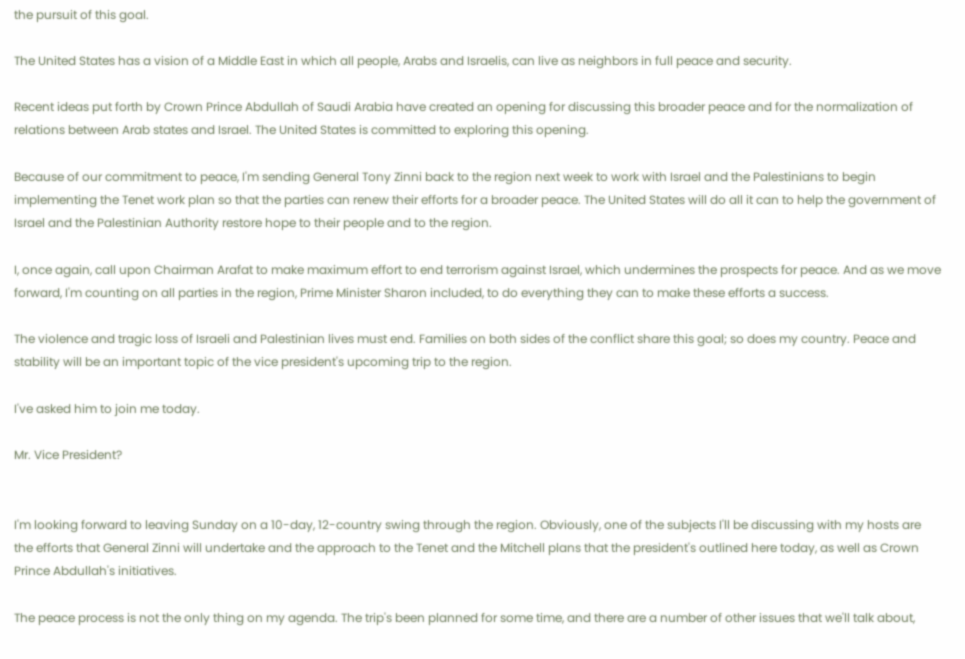the pursuit of this goal.

The United States has a vision of a Middle East in which all people, Arabs and Israelis, can live as neighbors in full peace and security.

Recent ideas put forth by Crown Prince Abdullah of Saudi Arabia have created an opening for discussing this broader peace and for the normalization of relations between Arab states and Israel. The United States is committed to exploring this opening.

Because of our commitment to peace, I'm sending General Tony Zinni back to the region next week to work with Israel and the Palestinians to begin implementing the Tenet work plan so that the parties can renew their efforts for a broader peace. The United States will do all it can to help the government of Israel and the Palestinian Authority restore hope to their people and to the region.

I, once again, call upon Chairman Arafat to make maximum effort to end terrorism against Israel, which undermines the prospects for peace. And as we move forward, I'm counting on all parties in the region, Prime Minister Sharon included, to do everything they can to make these efforts a success.

The violence and tragic loss of Israeli and Palestinian lives must end. Families on both sides of the conflict share this goal; so does my country. Peace and stability will be an important topic of the vice president's upcoming trip to the region.

I've asked him to join me today.

Mr. Vice President?


I'm looking forward to leaving Sunday on a 10-day, 12-country swing through the region. Obviously, one of the subjects I'll be discussing with my hosts are the efforts that General Zinni will undertake and the approach to the Tenet and the Mitchell plans that the president's outlined here today, as well as Crown Prince Abdullah's initiatives.

The peace process is not the only thing on my agenda. The trip's been planned for some time, and there are a number of other issues that we'll talk about,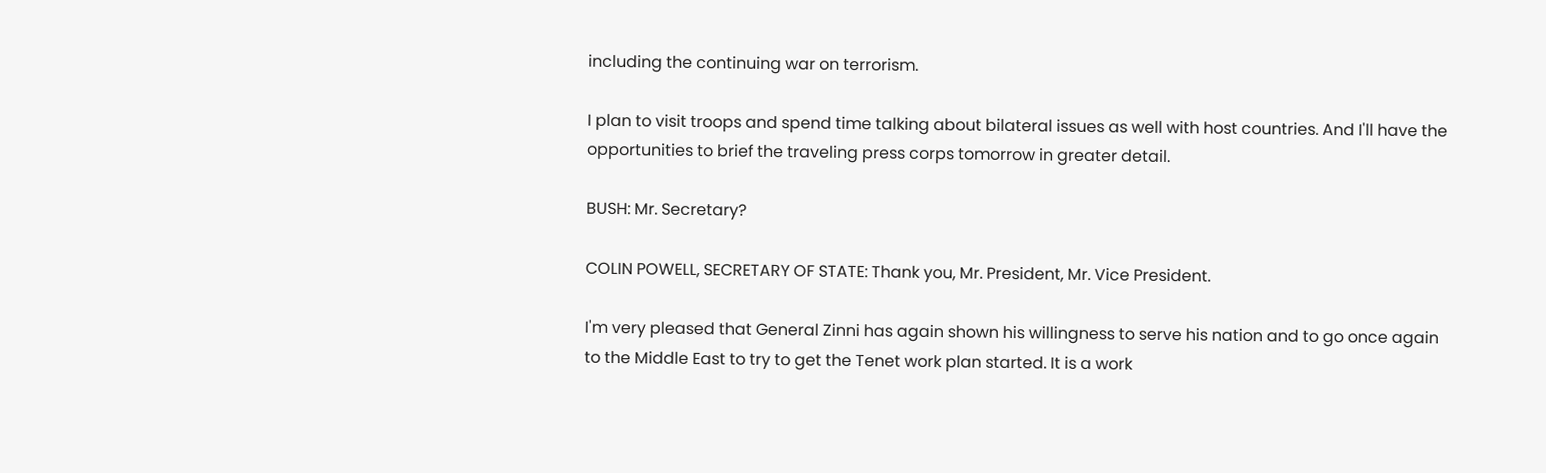including the continuing war on terrorism.

I plan to visit troops and spend time talking about bilateral issues as well with host countries. And I'll have the opportunities to brief the traveling press corps tomorrow in greater detail.

BUSH: Mr. Secretary?

COLIN POWELL, SECRETARY OF STATE: Thank you, Mr. President, Mr. Vice President.

I'm very pleased that General Zinni has again shown his willingness to serve his nation and to go once again to the Middle East to try to get the Tenet work plan started. It is a work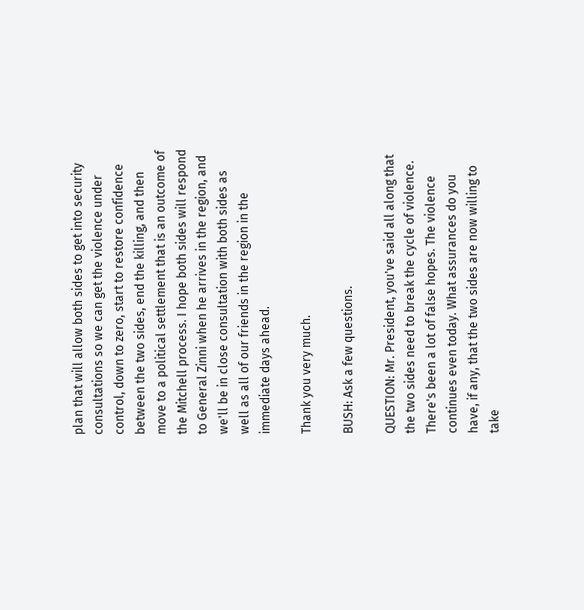plan that will allow both sides to get into security consultations so we can get the violence under control, down to zero, start to restore confidence between the two sides, end the killing, and then move to a political settlement that is an outcome of the Mitchell process. I hope both sides will respond to General Zinni when he arrives in the region, and we'll be in close consultation with both sides as well as all of our friends in the region in the immediate days ahead.

Thank you very much.

BUSH: Ask a few questions.

QUESTION: Mr. President, you've said all along that the two sides need to break the cycle of violence. There's been a lot of false hopes. The violence continues even today. What assurances do you have, if any, that the two sides are now willing to take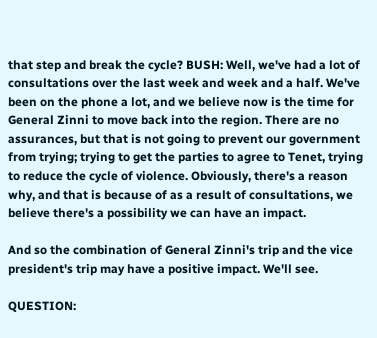that step and break the cycle? BUSH: Well, we've had a lot of consultations over the last week and week and a half. We've been on the phone a lot, and we believe now is the time for General Zinni to move back into the region. There are no assurances, but that is not going to prevent our government from trying; trying to get the parties to agree to Tenet, trying to reduce the cycle of violence. Obviously, there's a reason why, and that is because of as a result of consultations, we believe there's a possibility we can have an impact.

And so the combination of General Zinni's trip and the vice president's trip may have a positive impact. We'll see.

QUESTION: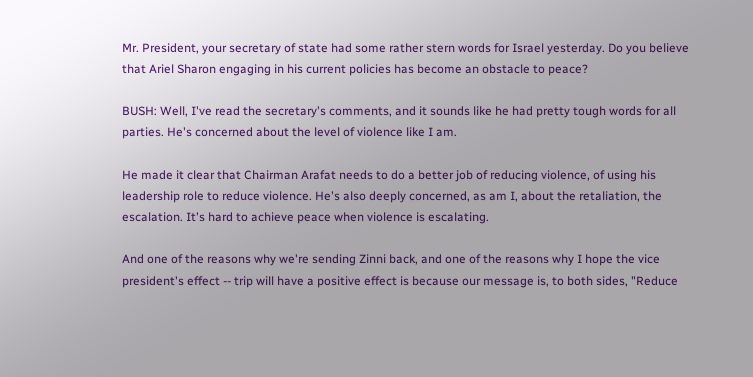Mr. President, your secretary of state had some rather stern words for Israel yesterday. Do you believe that Ariel Sharon engaging in his current policies has become an obstacle to peace?

BUSH: Well, I've read the secretary's comments, and it sounds like he had pretty tough words for all parties. He's concerned about the level of violence like I am.

He made it clear that Chairman Arafat needs to do a better job of reducing violence, of using his leadership role to reduce violence. He's also deeply concerned, as am I, about the retaliation, the escalation. It's hard to achieve peace when violence is escalating.

And one of the reasons why we're sending Zinni back, and one of the reasons why I hope the vice president's effect -- trip will have a positive effect is because our message is, to both sides, "Reduce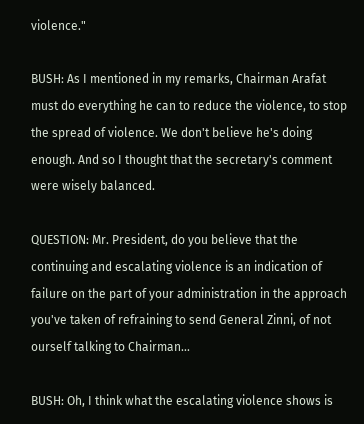violence."

BUSH: As I mentioned in my remarks, Chairman Arafat must do everything he can to reduce the violence, to stop the spread of violence. We don't believe he's doing enough. And so I thought that the secretary's comment were wisely balanced.

QUESTION: Mr. President, do you believe that the continuing and escalating violence is an indication of failure on the part of your administration in the approach you've taken of refraining to send General Zinni, of not ourself talking to Chairman...

BUSH: Oh, I think what the escalating violence shows is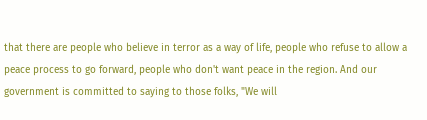that there are people who believe in terror as a way of life, people who refuse to allow a peace process to go forward, people who don't want peace in the region. And our government is committed to saying to those folks, "We will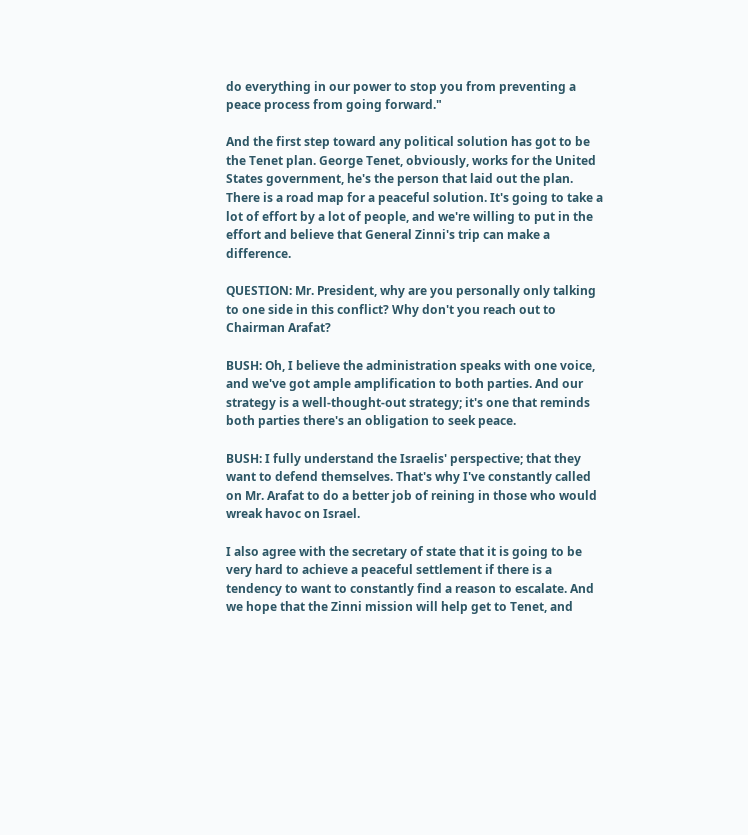do everything in our power to stop you from preventing a peace process from going forward."

And the first step toward any political solution has got to be the Tenet plan. George Tenet, obviously, works for the United States government, he's the person that laid out the plan. There is a road map for a peaceful solution. It's going to take a lot of effort by a lot of people, and we're willing to put in the effort and believe that General Zinni's trip can make a difference.

QUESTION: Mr. President, why are you personally only talking to one side in this conflict? Why don't you reach out to Chairman Arafat?

BUSH: Oh, I believe the administration speaks with one voice, and we've got ample amplification to both parties. And our strategy is a well-thought-out strategy; it's one that reminds both parties there's an obligation to seek peace.

BUSH: I fully understand the Israelis' perspective; that they want to defend themselves. That's why I've constantly called on Mr. Arafat to do a better job of reining in those who would wreak havoc on Israel.

I also agree with the secretary of state that it is going to be very hard to achieve a peaceful settlement if there is a tendency to want to constantly find a reason to escalate. And we hope that the Zinni mission will help get to Tenet, and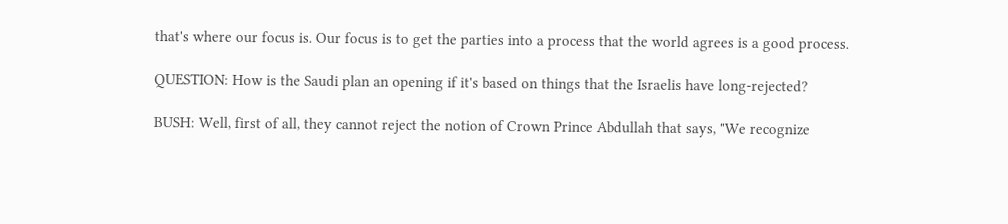that's where our focus is. Our focus is to get the parties into a process that the world agrees is a good process.

QUESTION: How is the Saudi plan an opening if it's based on things that the Israelis have long-rejected?

BUSH: Well, first of all, they cannot reject the notion of Crown Prince Abdullah that says, "We recognize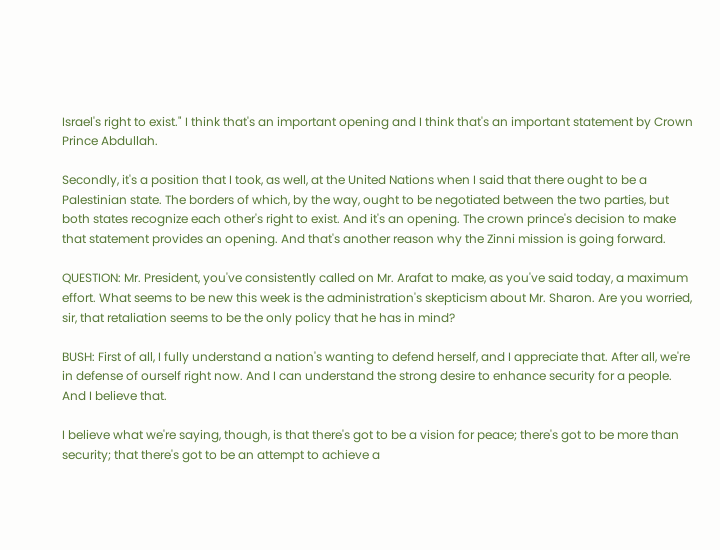Israel's right to exist." I think that's an important opening and I think that's an important statement by Crown Prince Abdullah.

Secondly, it's a position that I took, as well, at the United Nations when I said that there ought to be a Palestinian state. The borders of which, by the way, ought to be negotiated between the two parties, but both states recognize each other's right to exist. And it's an opening. The crown prince's decision to make that statement provides an opening. And that's another reason why the Zinni mission is going forward.

QUESTION: Mr. President, you've consistently called on Mr. Arafat to make, as you've said today, a maximum effort. What seems to be new this week is the administration's skepticism about Mr. Sharon. Are you worried, sir, that retaliation seems to be the only policy that he has in mind?

BUSH: First of all, I fully understand a nation's wanting to defend herself, and I appreciate that. After all, we're in defense of ourself right now. And I can understand the strong desire to enhance security for a people. And I believe that.

I believe what we're saying, though, is that there's got to be a vision for peace; there's got to be more than security; that there's got to be an attempt to achieve a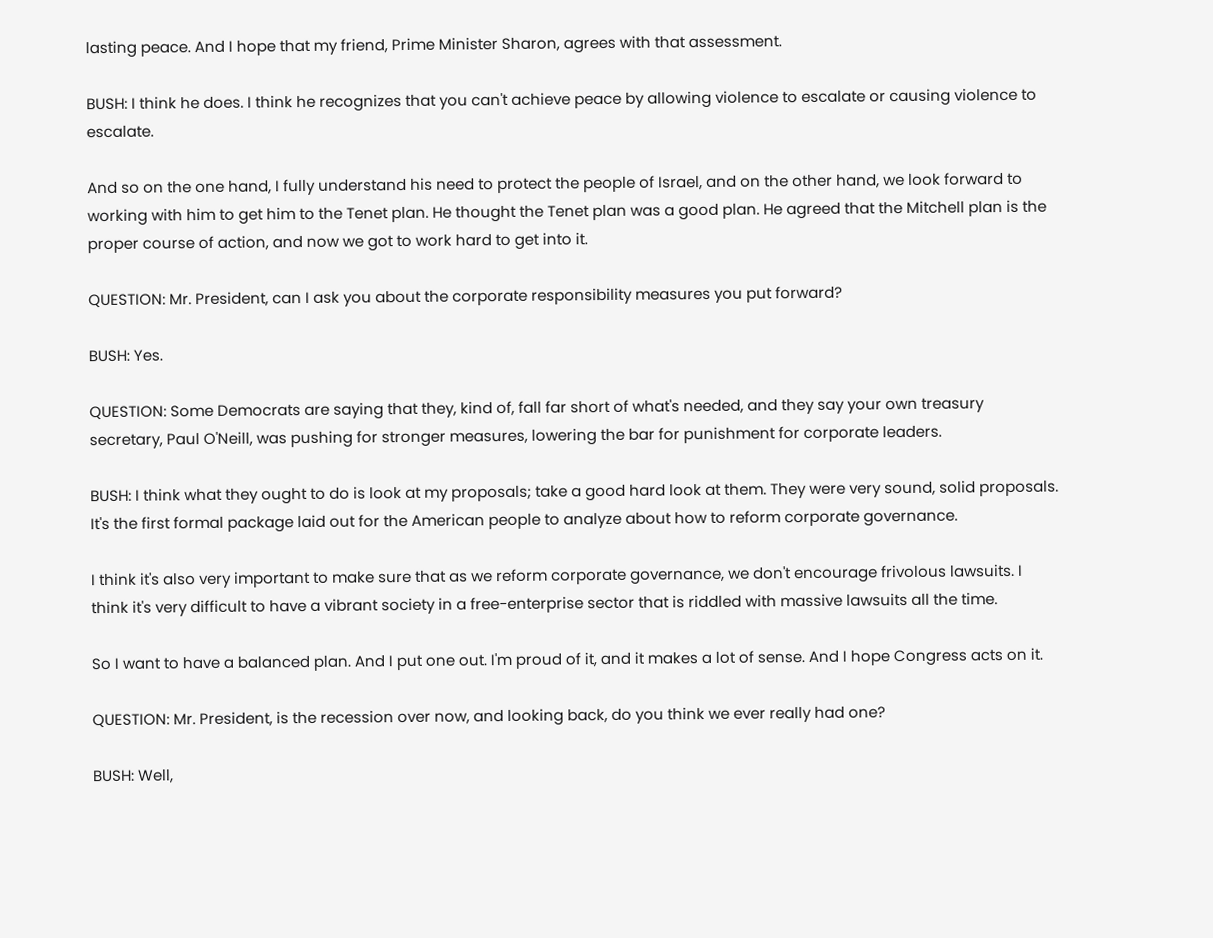lasting peace. And I hope that my friend, Prime Minister Sharon, agrees with that assessment.

BUSH: I think he does. I think he recognizes that you can't achieve peace by allowing violence to escalate or causing violence to escalate.

And so on the one hand, I fully understand his need to protect the people of Israel, and on the other hand, we look forward to working with him to get him to the Tenet plan. He thought the Tenet plan was a good plan. He agreed that the Mitchell plan is the proper course of action, and now we got to work hard to get into it.

QUESTION: Mr. President, can I ask you about the corporate responsibility measures you put forward?

BUSH: Yes.

QUESTION: Some Democrats are saying that they, kind of, fall far short of what's needed, and they say your own treasury secretary, Paul O'Neill, was pushing for stronger measures, lowering the bar for punishment for corporate leaders.

BUSH: I think what they ought to do is look at my proposals; take a good hard look at them. They were very sound, solid proposals. It's the first formal package laid out for the American people to analyze about how to reform corporate governance.

I think it's also very important to make sure that as we reform corporate governance, we don't encourage frivolous lawsuits. I think it's very difficult to have a vibrant society in a free-enterprise sector that is riddled with massive lawsuits all the time.

So I want to have a balanced plan. And I put one out. I'm proud of it, and it makes a lot of sense. And I hope Congress acts on it.

QUESTION: Mr. President, is the recession over now, and looking back, do you think we ever really had one?

BUSH: Well,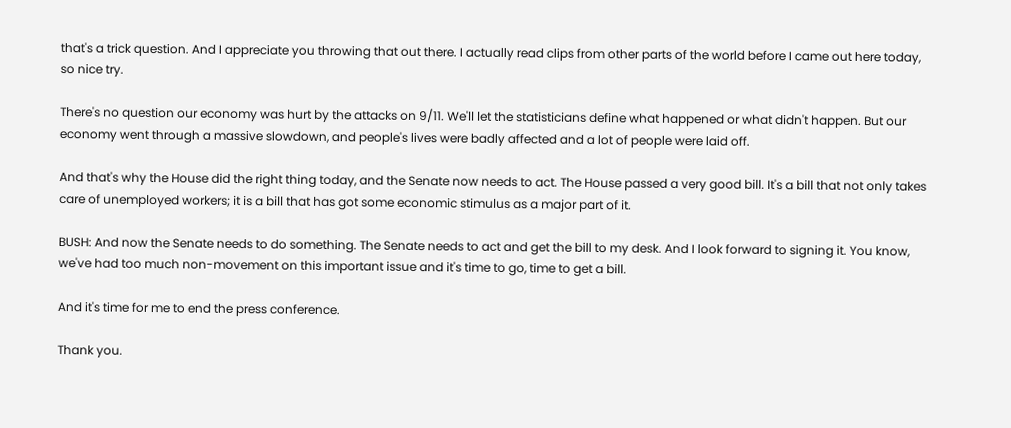that's a trick question. And I appreciate you throwing that out there. I actually read clips from other parts of the world before I came out here today, so nice try.

There's no question our economy was hurt by the attacks on 9/11. We'll let the statisticians define what happened or what didn't happen. But our economy went through a massive slowdown, and people's lives were badly affected and a lot of people were laid off.

And that's why the House did the right thing today, and the Senate now needs to act. The House passed a very good bill. It's a bill that not only takes care of unemployed workers; it is a bill that has got some economic stimulus as a major part of it.

BUSH: And now the Senate needs to do something. The Senate needs to act and get the bill to my desk. And I look forward to signing it. You know, we've had too much non-movement on this important issue and it's time to go, time to get a bill.

And it's time for me to end the press conference.

Thank you.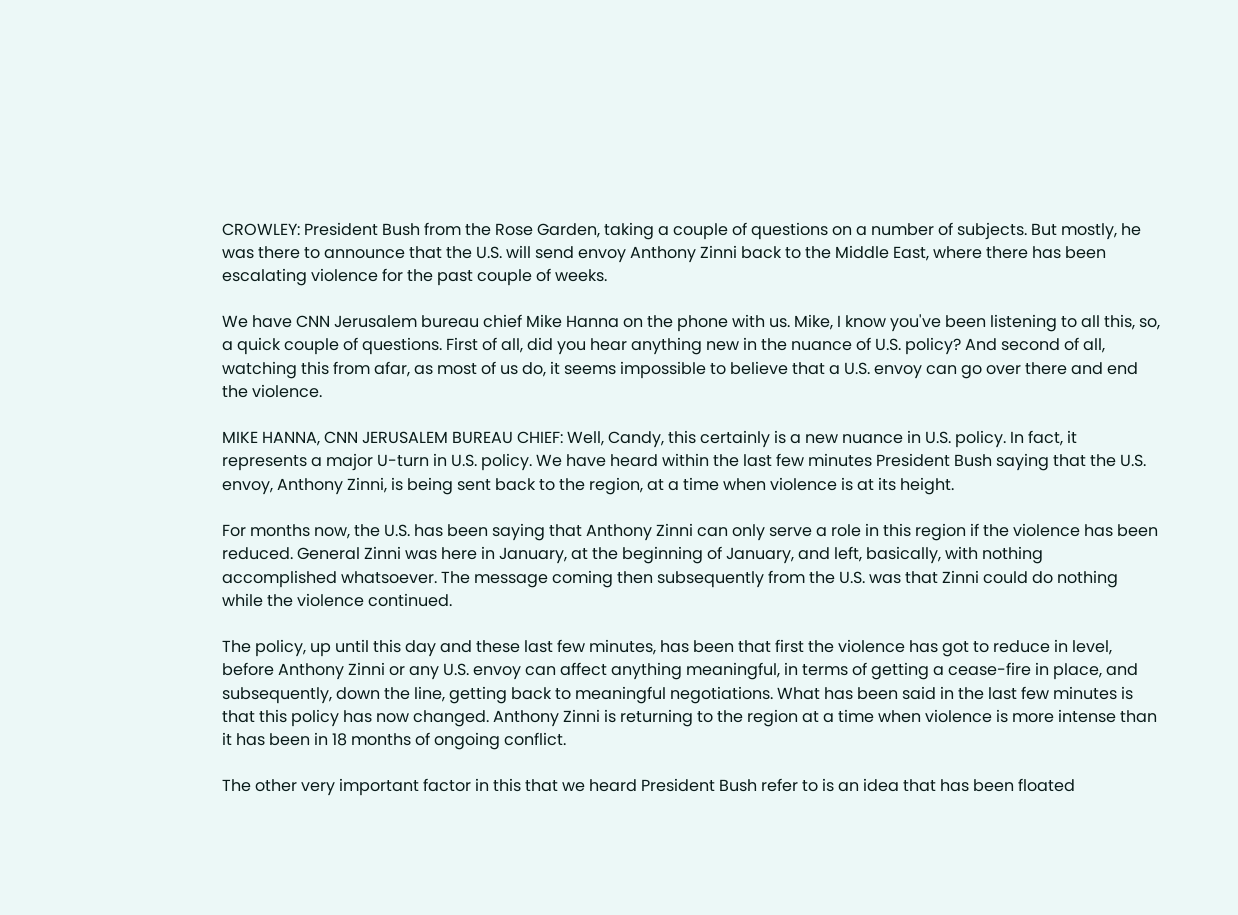CROWLEY: President Bush from the Rose Garden, taking a couple of questions on a number of subjects. But mostly, he was there to announce that the U.S. will send envoy Anthony Zinni back to the Middle East, where there has been escalating violence for the past couple of weeks.

We have CNN Jerusalem bureau chief Mike Hanna on the phone with us. Mike, I know you've been listening to all this, so, a quick couple of questions. First of all, did you hear anything new in the nuance of U.S. policy? And second of all, watching this from afar, as most of us do, it seems impossible to believe that a U.S. envoy can go over there and end the violence.

MIKE HANNA, CNN JERUSALEM BUREAU CHIEF: Well, Candy, this certainly is a new nuance in U.S. policy. In fact, it represents a major U-turn in U.S. policy. We have heard within the last few minutes President Bush saying that the U.S. envoy, Anthony Zinni, is being sent back to the region, at a time when violence is at its height.

For months now, the U.S. has been saying that Anthony Zinni can only serve a role in this region if the violence has been reduced. General Zinni was here in January, at the beginning of January, and left, basically, with nothing accomplished whatsoever. The message coming then subsequently from the U.S. was that Zinni could do nothing while the violence continued.

The policy, up until this day and these last few minutes, has been that first the violence has got to reduce in level, before Anthony Zinni or any U.S. envoy can affect anything meaningful, in terms of getting a cease-fire in place, and subsequently, down the line, getting back to meaningful negotiations. What has been said in the last few minutes is that this policy has now changed. Anthony Zinni is returning to the region at a time when violence is more intense than it has been in 18 months of ongoing conflict.

The other very important factor in this that we heard President Bush refer to is an idea that has been floated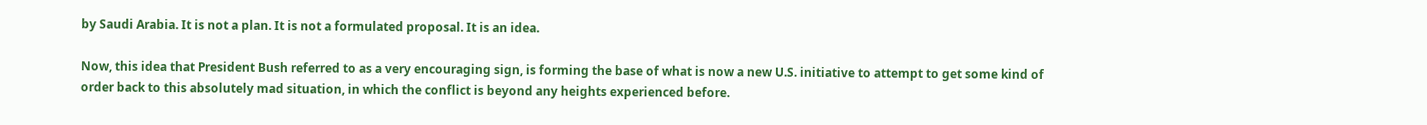by Saudi Arabia. It is not a plan. It is not a formulated proposal. It is an idea.

Now, this idea that President Bush referred to as a very encouraging sign, is forming the base of what is now a new U.S. initiative to attempt to get some kind of order back to this absolutely mad situation, in which the conflict is beyond any heights experienced before.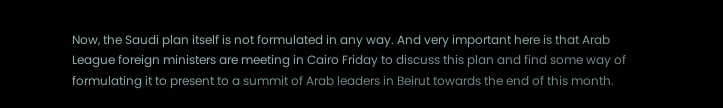Now, the Saudi plan itself is not formulated in any way. And very important here is that Arab League foreign ministers are meeting in Cairo Friday to discuss this plan and find some way of formulating it to present to a summit of Arab leaders in Beirut towards the end of this month.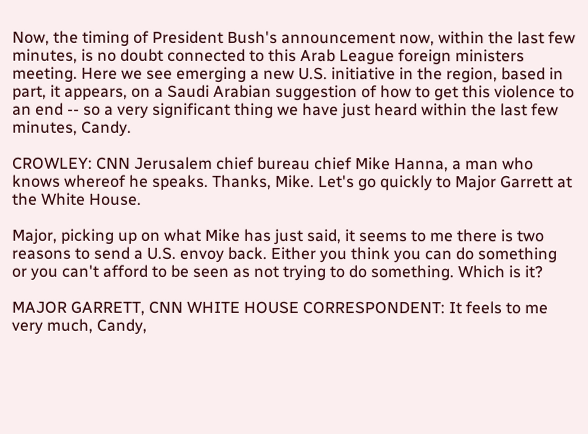Now, the timing of President Bush's announcement now, within the last few minutes, is no doubt connected to this Arab League foreign ministers meeting. Here we see emerging a new U.S. initiative in the region, based in part, it appears, on a Saudi Arabian suggestion of how to get this violence to an end -- so a very significant thing we have just heard within the last few minutes, Candy.

CROWLEY: CNN Jerusalem chief bureau chief Mike Hanna, a man who knows whereof he speaks. Thanks, Mike. Let's go quickly to Major Garrett at the White House.

Major, picking up on what Mike has just said, it seems to me there is two reasons to send a U.S. envoy back. Either you think you can do something or you can't afford to be seen as not trying to do something. Which is it?

MAJOR GARRETT, CNN WHITE HOUSE CORRESPONDENT: It feels to me very much, Candy,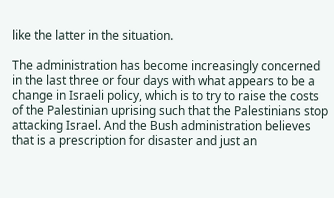like the latter in the situation.

The administration has become increasingly concerned in the last three or four days with what appears to be a change in Israeli policy, which is to try to raise the costs of the Palestinian uprising such that the Palestinians stop attacking Israel. And the Bush administration believes that is a prescription for disaster and just an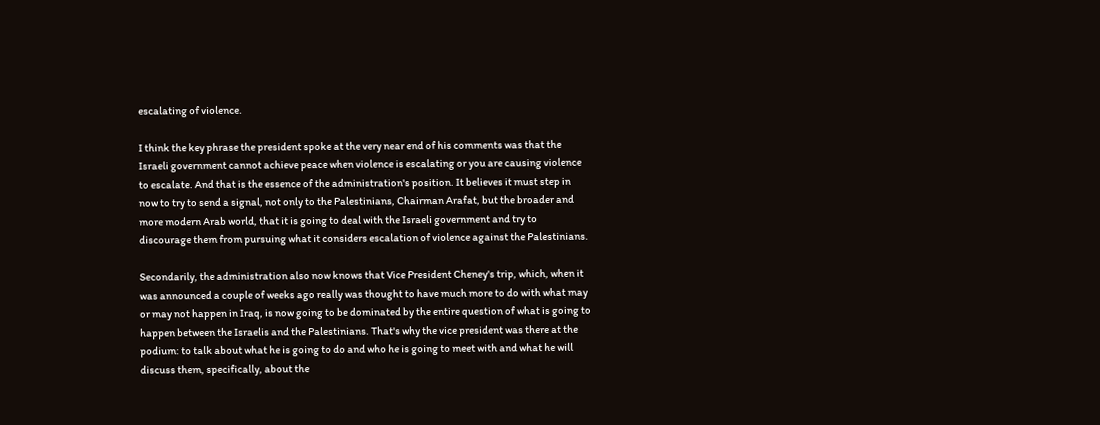escalating of violence.

I think the key phrase the president spoke at the very near end of his comments was that the Israeli government cannot achieve peace when violence is escalating or you are causing violence to escalate. And that is the essence of the administration's position. It believes it must step in now to try to send a signal, not only to the Palestinians, Chairman Arafat, but the broader and more modern Arab world, that it is going to deal with the Israeli government and try to discourage them from pursuing what it considers escalation of violence against the Palestinians.

Secondarily, the administration also now knows that Vice President Cheney's trip, which, when it was announced a couple of weeks ago really was thought to have much more to do with what may or may not happen in Iraq, is now going to be dominated by the entire question of what is going to happen between the Israelis and the Palestinians. That's why the vice president was there at the podium: to talk about what he is going to do and who he is going to meet with and what he will discuss them, specifically, about the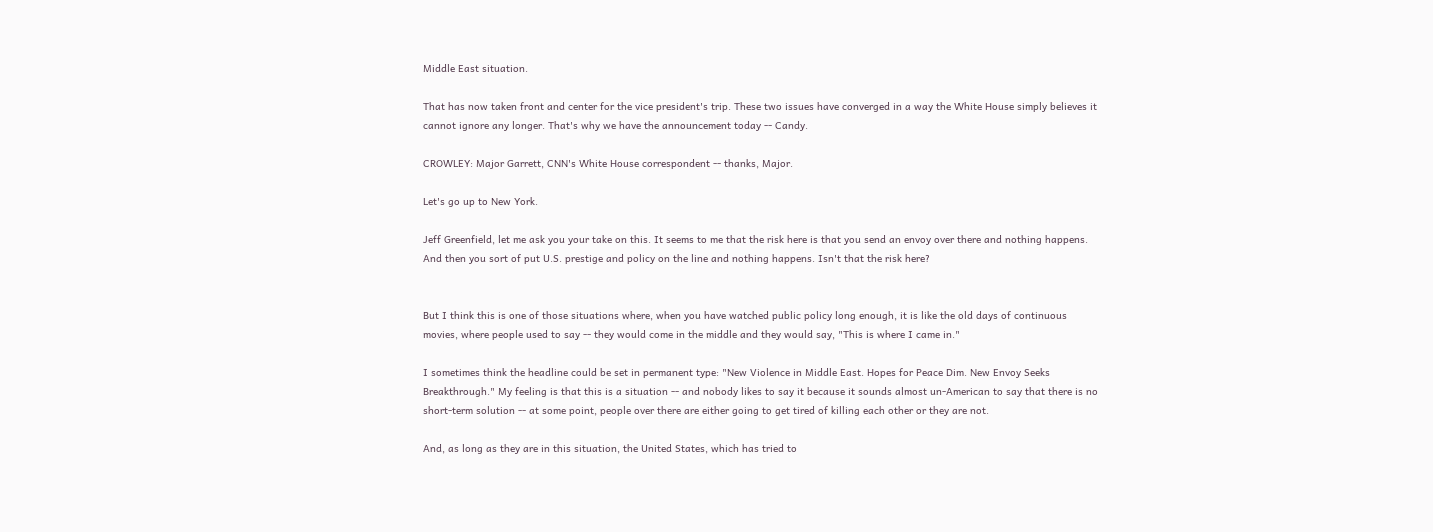Middle East situation.

That has now taken front and center for the vice president's trip. These two issues have converged in a way the White House simply believes it cannot ignore any longer. That's why we have the announcement today -- Candy.

CROWLEY: Major Garrett, CNN's White House correspondent -- thanks, Major.

Let's go up to New York.

Jeff Greenfield, let me ask you your take on this. It seems to me that the risk here is that you send an envoy over there and nothing happens. And then you sort of put U.S. prestige and policy on the line and nothing happens. Isn't that the risk here?


But I think this is one of those situations where, when you have watched public policy long enough, it is like the old days of continuous movies, where people used to say -- they would come in the middle and they would say, "This is where I came in."

I sometimes think the headline could be set in permanent type: "New Violence in Middle East. Hopes for Peace Dim. New Envoy Seeks Breakthrough." My feeling is that this is a situation -- and nobody likes to say it because it sounds almost un-American to say that there is no short-term solution -- at some point, people over there are either going to get tired of killing each other or they are not.

And, as long as they are in this situation, the United States, which has tried to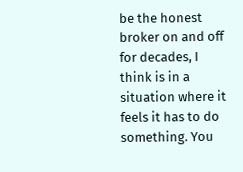be the honest broker on and off for decades, I think is in a situation where it feels it has to do something. You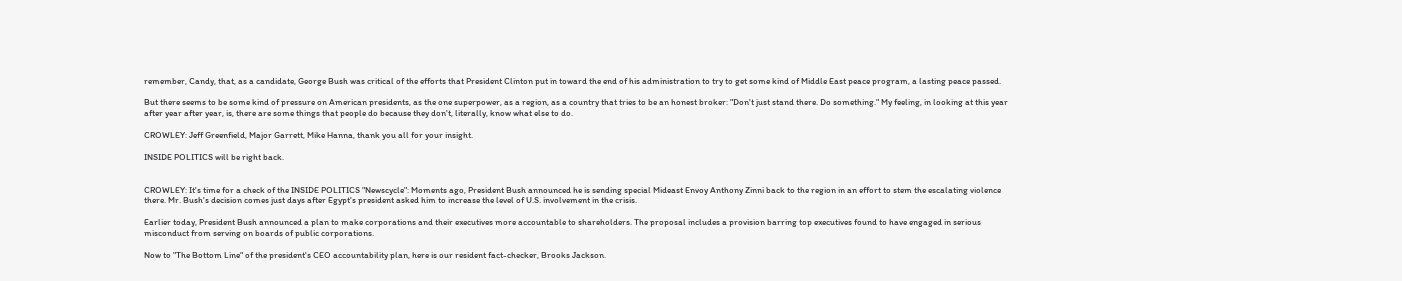remember, Candy, that, as a candidate, George Bush was critical of the efforts that President Clinton put in toward the end of his administration to try to get some kind of Middle East peace program, a lasting peace passed.

But there seems to be some kind of pressure on American presidents, as the one superpower, as a region, as a country that tries to be an honest broker: "Don't just stand there. Do something." My feeling, in looking at this year after year after year, is, there are some things that people do because they don't, literally, know what else to do.

CROWLEY: Jeff Greenfield, Major Garrett, Mike Hanna, thank you all for your insight.

INSIDE POLITICS will be right back.


CROWLEY: It's time for a check of the INSIDE POLITICS "Newscycle": Moments ago, President Bush announced he is sending special Mideast Envoy Anthony Zinni back to the region in an effort to stem the escalating violence there. Mr. Bush's decision comes just days after Egypt's president asked him to increase the level of U.S. involvement in the crisis.

Earlier today, President Bush announced a plan to make corporations and their executives more accountable to shareholders. The proposal includes a provision barring top executives found to have engaged in serious misconduct from serving on boards of public corporations.

Now to "The Bottom Line" of the president's CEO accountability plan, here is our resident fact-checker, Brooks Jackson.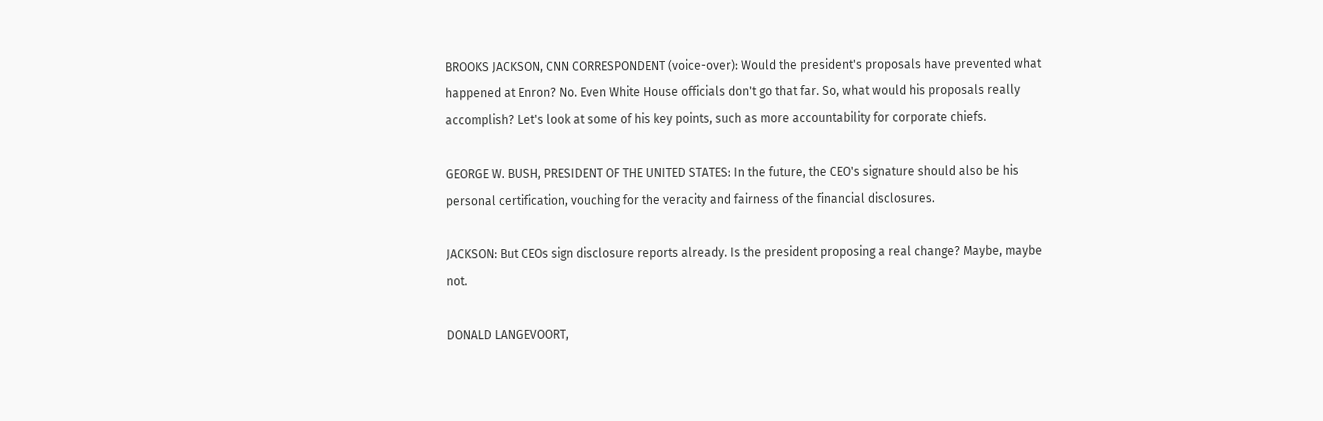BROOKS JACKSON, CNN CORRESPONDENT (voice-over): Would the president's proposals have prevented what happened at Enron? No. Even White House officials don't go that far. So, what would his proposals really accomplish? Let's look at some of his key points, such as more accountability for corporate chiefs.

GEORGE W. BUSH, PRESIDENT OF THE UNITED STATES: In the future, the CEO's signature should also be his personal certification, vouching for the veracity and fairness of the financial disclosures.

JACKSON: But CEOs sign disclosure reports already. Is the president proposing a real change? Maybe, maybe not.

DONALD LANGEVOORT,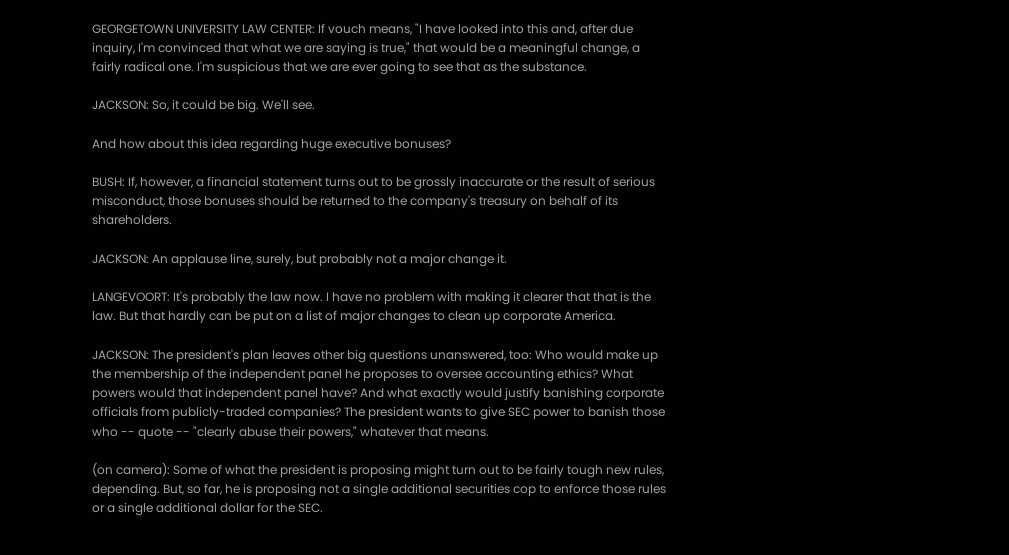GEORGETOWN UNIVERSITY LAW CENTER: If vouch means, "I have looked into this and, after due inquiry, I'm convinced that what we are saying is true," that would be a meaningful change, a fairly radical one. I'm suspicious that we are ever going to see that as the substance.

JACKSON: So, it could be big. We'll see.

And how about this idea regarding huge executive bonuses?

BUSH: If, however, a financial statement turns out to be grossly inaccurate or the result of serious misconduct, those bonuses should be returned to the company's treasury on behalf of its shareholders.

JACKSON: An applause line, surely, but probably not a major change it.

LANGEVOORT: It's probably the law now. I have no problem with making it clearer that that is the law. But that hardly can be put on a list of major changes to clean up corporate America.

JACKSON: The president's plan leaves other big questions unanswered, too: Who would make up the membership of the independent panel he proposes to oversee accounting ethics? What powers would that independent panel have? And what exactly would justify banishing corporate officials from publicly-traded companies? The president wants to give SEC power to banish those who -- quote -- "clearly abuse their powers," whatever that means.

(on camera): Some of what the president is proposing might turn out to be fairly tough new rules, depending. But, so far, he is proposing not a single additional securities cop to enforce those rules or a single additional dollar for the SEC.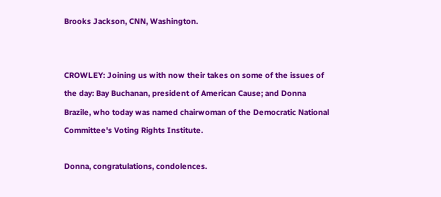Brooks Jackson, CNN, Washington.


CROWLEY: Joining us with now their takes on some of the issues of the day: Bay Buchanan, president of American Cause; and Donna Brazile, who today was named chairwoman of the Democratic National Committee's Voting Rights Institute.

Donna, congratulations, condolences.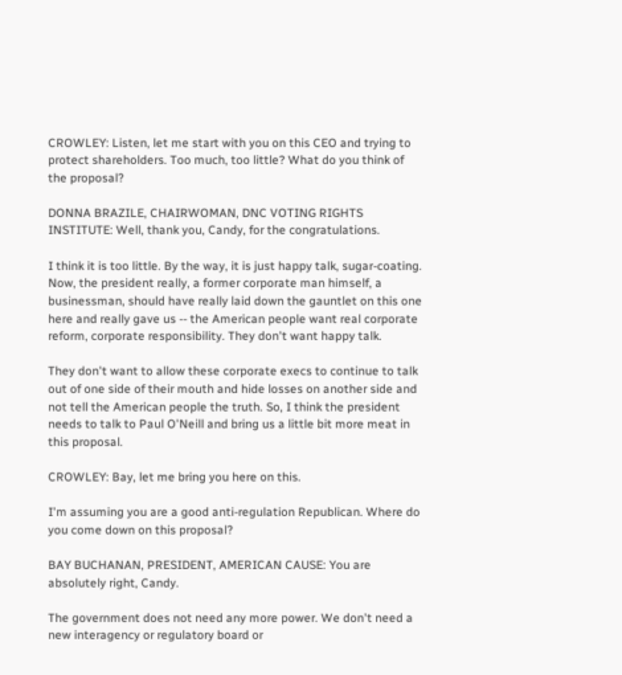CROWLEY: Listen, let me start with you on this CEO and trying to protect shareholders. Too much, too little? What do you think of the proposal?

DONNA BRAZILE, CHAIRWOMAN, DNC VOTING RIGHTS INSTITUTE: Well, thank you, Candy, for the congratulations.

I think it is too little. By the way, it is just happy talk, sugar-coating. Now, the president really, a former corporate man himself, a businessman, should have really laid down the gauntlet on this one here and really gave us -- the American people want real corporate reform, corporate responsibility. They don't want happy talk.

They don't want to allow these corporate execs to continue to talk out of one side of their mouth and hide losses on another side and not tell the American people the truth. So, I think the president needs to talk to Paul O'Neill and bring us a little bit more meat in this proposal.

CROWLEY: Bay, let me bring you here on this.

I'm assuming you are a good anti-regulation Republican. Where do you come down on this proposal?

BAY BUCHANAN, PRESIDENT, AMERICAN CAUSE: You are absolutely right, Candy.

The government does not need any more power. We don't need a new interagency or regulatory board or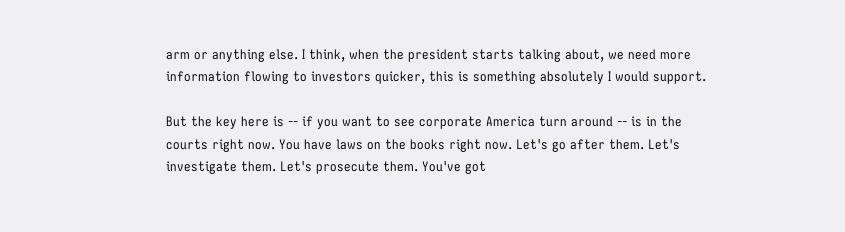arm or anything else. I think, when the president starts talking about, we need more information flowing to investors quicker, this is something absolutely I would support.

But the key here is -- if you want to see corporate America turn around -- is in the courts right now. You have laws on the books right now. Let's go after them. Let's investigate them. Let's prosecute them. You've got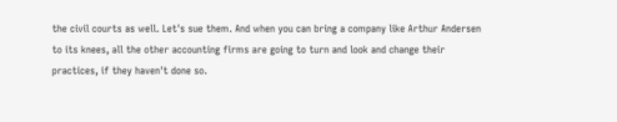the civil courts as well. Let's sue them. And when you can bring a company like Arthur Andersen to its knees, all the other accounting firms are going to turn and look and change their practices, if they haven't done so.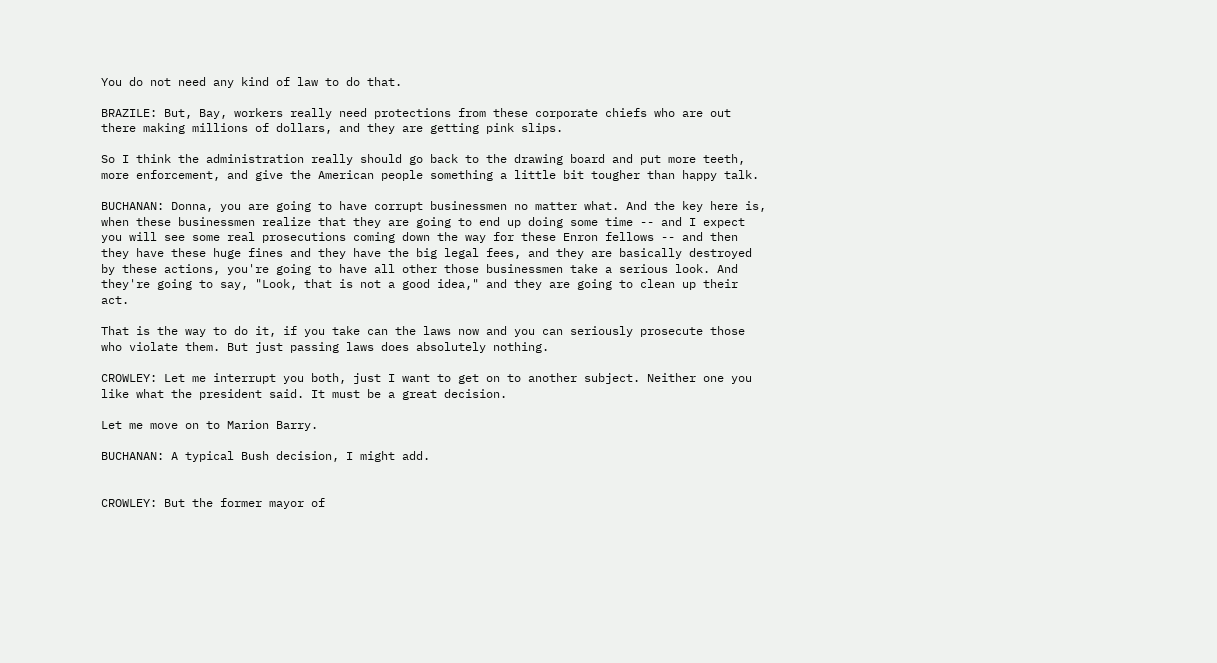You do not need any kind of law to do that.

BRAZILE: But, Bay, workers really need protections from these corporate chiefs who are out there making millions of dollars, and they are getting pink slips.

So I think the administration really should go back to the drawing board and put more teeth, more enforcement, and give the American people something a little bit tougher than happy talk.

BUCHANAN: Donna, you are going to have corrupt businessmen no matter what. And the key here is, when these businessmen realize that they are going to end up doing some time -- and I expect you will see some real prosecutions coming down the way for these Enron fellows -- and then they have these huge fines and they have the big legal fees, and they are basically destroyed by these actions, you're going to have all other those businessmen take a serious look. And they're going to say, "Look, that is not a good idea," and they are going to clean up their act.

That is the way to do it, if you take can the laws now and you can seriously prosecute those who violate them. But just passing laws does absolutely nothing.

CROWLEY: Let me interrupt you both, just I want to get on to another subject. Neither one you like what the president said. It must be a great decision.

Let me move on to Marion Barry.

BUCHANAN: A typical Bush decision, I might add.


CROWLEY: But the former mayor of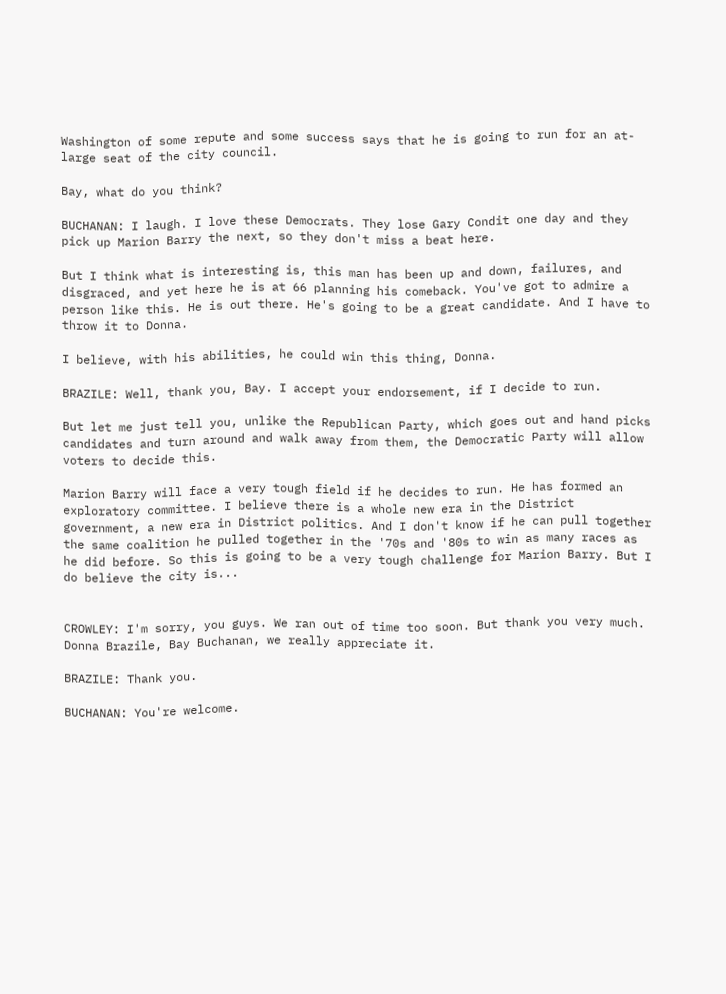Washington of some repute and some success says that he is going to run for an at-large seat of the city council.

Bay, what do you think?

BUCHANAN: I laugh. I love these Democrats. They lose Gary Condit one day and they pick up Marion Barry the next, so they don't miss a beat here.

But I think what is interesting is, this man has been up and down, failures, and disgraced, and yet here he is at 66 planning his comeback. You've got to admire a person like this. He is out there. He's going to be a great candidate. And I have to throw it to Donna.

I believe, with his abilities, he could win this thing, Donna.

BRAZILE: Well, thank you, Bay. I accept your endorsement, if I decide to run.

But let me just tell you, unlike the Republican Party, which goes out and hand picks candidates and turn around and walk away from them, the Democratic Party will allow voters to decide this.

Marion Barry will face a very tough field if he decides to run. He has formed an exploratory committee. I believe there is a whole new era in the District government, a new era in District politics. And I don't know if he can pull together the same coalition he pulled together in the '70s and '80s to win as many races as he did before. So this is going to be a very tough challenge for Marion Barry. But I do believe the city is...


CROWLEY: I'm sorry, you guys. We ran out of time too soon. But thank you very much. Donna Brazile, Bay Buchanan, we really appreciate it.

BRAZILE: Thank you.

BUCHANAN: You're welcome.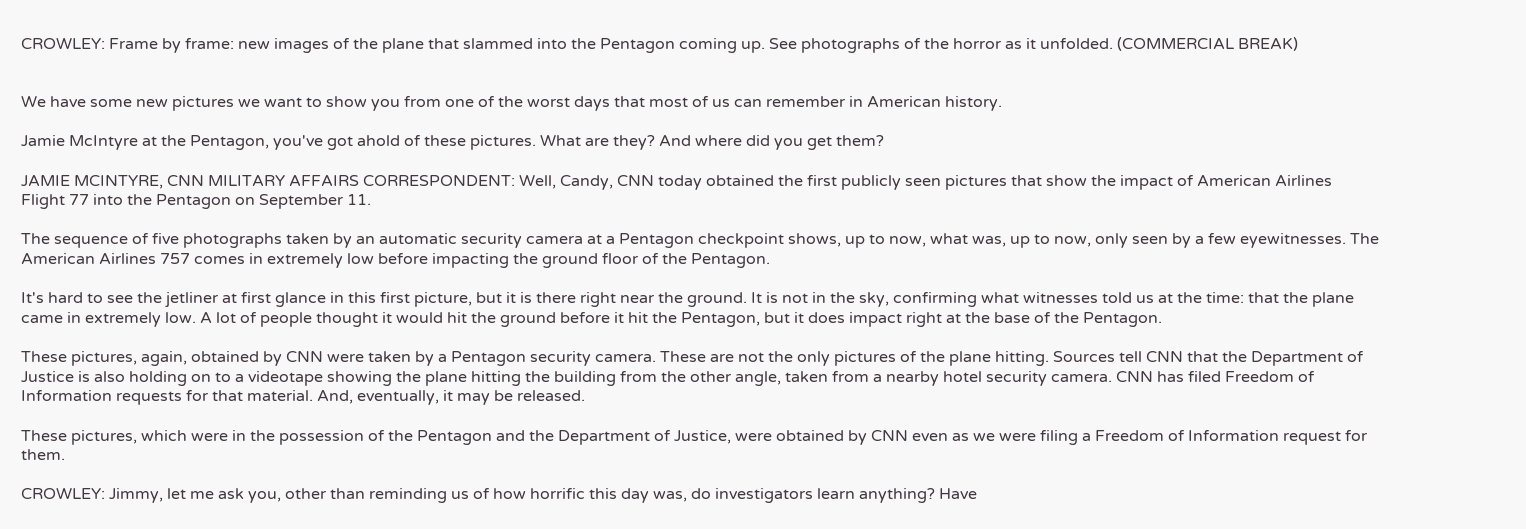CROWLEY: Frame by frame: new images of the plane that slammed into the Pentagon coming up. See photographs of the horror as it unfolded. (COMMERCIAL BREAK)


We have some new pictures we want to show you from one of the worst days that most of us can remember in American history.

Jamie McIntyre at the Pentagon, you've got ahold of these pictures. What are they? And where did you get them?

JAMIE MCINTYRE, CNN MILITARY AFFAIRS CORRESPONDENT: Well, Candy, CNN today obtained the first publicly seen pictures that show the impact of American Airlines Flight 77 into the Pentagon on September 11.

The sequence of five photographs taken by an automatic security camera at a Pentagon checkpoint shows, up to now, what was, up to now, only seen by a few eyewitnesses. The American Airlines 757 comes in extremely low before impacting the ground floor of the Pentagon.

It's hard to see the jetliner at first glance in this first picture, but it is there right near the ground. It is not in the sky, confirming what witnesses told us at the time: that the plane came in extremely low. A lot of people thought it would hit the ground before it hit the Pentagon, but it does impact right at the base of the Pentagon.

These pictures, again, obtained by CNN were taken by a Pentagon security camera. These are not the only pictures of the plane hitting. Sources tell CNN that the Department of Justice is also holding on to a videotape showing the plane hitting the building from the other angle, taken from a nearby hotel security camera. CNN has filed Freedom of Information requests for that material. And, eventually, it may be released.

These pictures, which were in the possession of the Pentagon and the Department of Justice, were obtained by CNN even as we were filing a Freedom of Information request for them.

CROWLEY: Jimmy, let me ask you, other than reminding us of how horrific this day was, do investigators learn anything? Have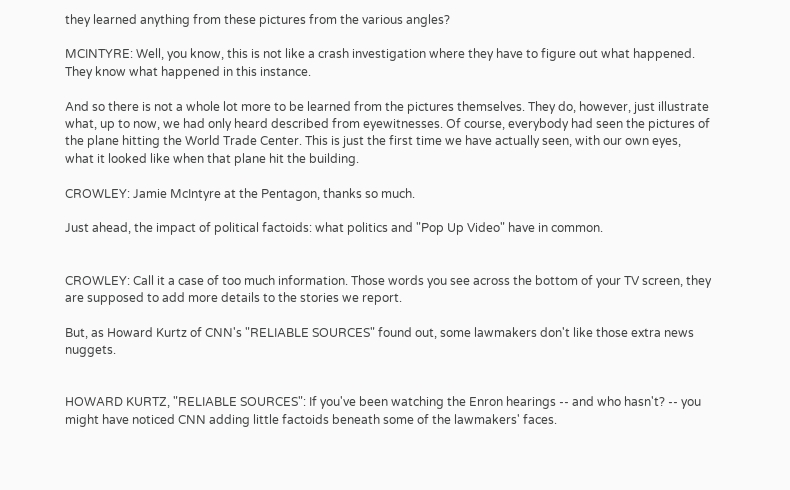they learned anything from these pictures from the various angles?

MCINTYRE: Well, you know, this is not like a crash investigation where they have to figure out what happened. They know what happened in this instance.

And so there is not a whole lot more to be learned from the pictures themselves. They do, however, just illustrate what, up to now, we had only heard described from eyewitnesses. Of course, everybody had seen the pictures of the plane hitting the World Trade Center. This is just the first time we have actually seen, with our own eyes, what it looked like when that plane hit the building.

CROWLEY: Jamie McIntyre at the Pentagon, thanks so much.

Just ahead, the impact of political factoids: what politics and "Pop Up Video" have in common.


CROWLEY: Call it a case of too much information. Those words you see across the bottom of your TV screen, they are supposed to add more details to the stories we report.

But, as Howard Kurtz of CNN's "RELIABLE SOURCES" found out, some lawmakers don't like those extra news nuggets.


HOWARD KURTZ, "RELIABLE SOURCES": If you've been watching the Enron hearings -- and who hasn't? -- you might have noticed CNN adding little factoids beneath some of the lawmakers' faces.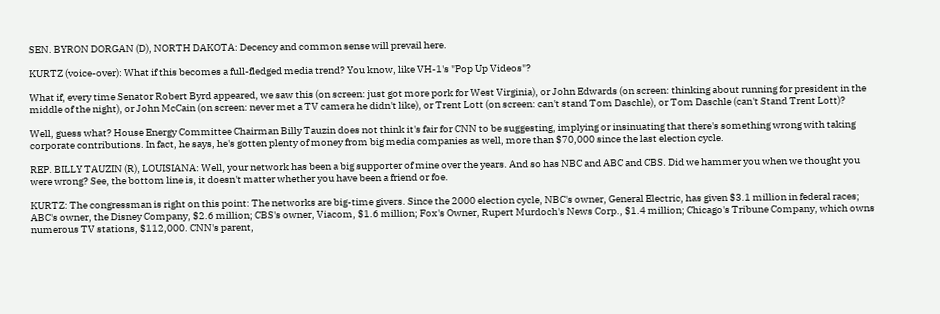SEN. BYRON DORGAN (D), NORTH DAKOTA: Decency and common sense will prevail here.

KURTZ (voice-over): What if this becomes a full-fledged media trend? You know, like VH-1's "Pop Up Videos"?

What if, every time Senator Robert Byrd appeared, we saw this (on screen: just got more pork for West Virginia), or John Edwards (on screen: thinking about running for president in the middle of the night), or John McCain (on screen: never met a TV camera he didn't like), or Trent Lott (on screen: can't stand Tom Daschle), or Tom Daschle (can't Stand Trent Lott)?

Well, guess what? House Energy Committee Chairman Billy Tauzin does not think it's fair for CNN to be suggesting, implying or insinuating that there's something wrong with taking corporate contributions. In fact, he says, he's gotten plenty of money from big media companies as well, more than $70,000 since the last election cycle.

REP. BILLY TAUZIN (R), LOUISIANA: Well, your network has been a big supporter of mine over the years. And so has NBC and ABC and CBS. Did we hammer you when we thought you were wrong? See, the bottom line is, it doesn't matter whether you have been a friend or foe.

KURTZ: The congressman is right on this point: The networks are big-time givers. Since the 2000 election cycle, NBC's owner, General Electric, has given $3.1 million in federal races; ABC's owner, the Disney Company, $2.6 million; CBS's owner, Viacom, $1.6 million; Fox's Owner, Rupert Murdoch's News Corp., $1.4 million; Chicago's Tribune Company, which owns numerous TV stations, $112,000. CNN's parent,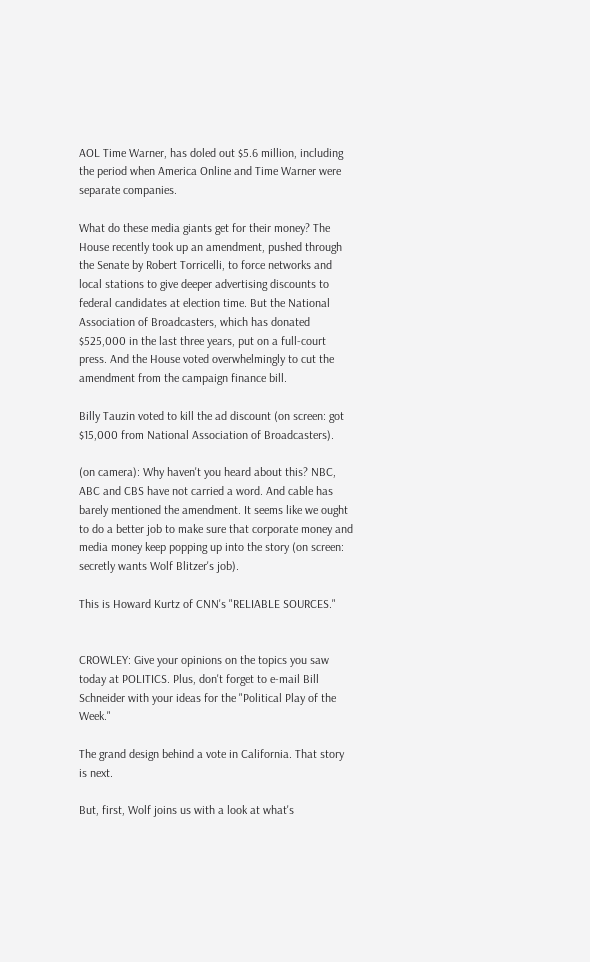AOL Time Warner, has doled out $5.6 million, including the period when America Online and Time Warner were separate companies.

What do these media giants get for their money? The House recently took up an amendment, pushed through the Senate by Robert Torricelli, to force networks and local stations to give deeper advertising discounts to federal candidates at election time. But the National Association of Broadcasters, which has donated $525,000 in the last three years, put on a full-court press. And the House voted overwhelmingly to cut the amendment from the campaign finance bill.

Billy Tauzin voted to kill the ad discount (on screen: got $15,000 from National Association of Broadcasters).

(on camera): Why haven't you heard about this? NBC, ABC and CBS have not carried a word. And cable has barely mentioned the amendment. It seems like we ought to do a better job to make sure that corporate money and media money keep popping up into the story (on screen: secretly wants Wolf Blitzer's job).

This is Howard Kurtz of CNN's "RELIABLE SOURCES."


CROWLEY: Give your opinions on the topics you saw today at POLITICS. Plus, don't forget to e-mail Bill Schneider with your ideas for the "Political Play of the Week."

The grand design behind a vote in California. That story is next.

But, first, Wolf joins us with a look at what's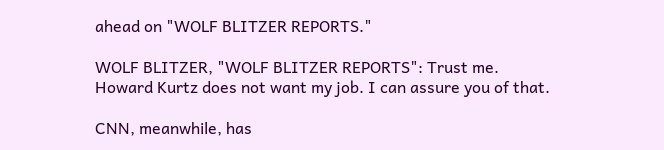ahead on "WOLF BLITZER REPORTS."

WOLF BLITZER, "WOLF BLITZER REPORTS": Trust me. Howard Kurtz does not want my job. I can assure you of that.

CNN, meanwhile, has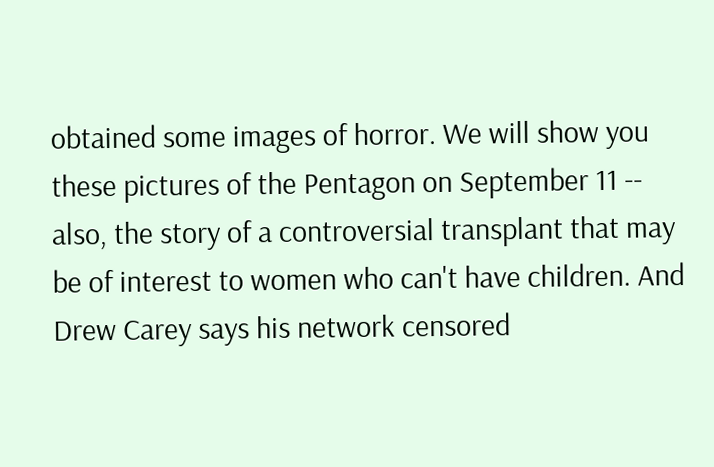obtained some images of horror. We will show you these pictures of the Pentagon on September 11 -- also, the story of a controversial transplant that may be of interest to women who can't have children. And Drew Carey says his network censored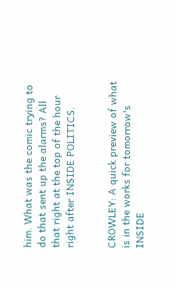him. What was the comic trying to do that sent up the alarms? All that right at the top of the hour right after INSIDE POLITICS.


CROWLEY: A quick preview of what is in the works for tomorrow's INSIDE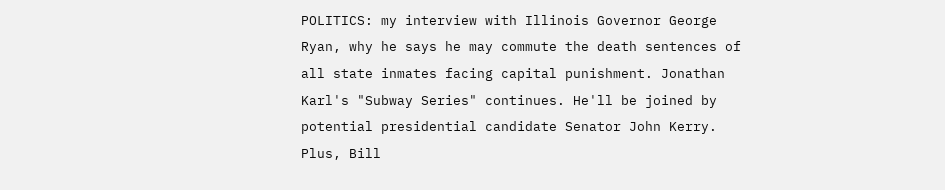POLITICS: my interview with Illinois Governor George Ryan, why he says he may commute the death sentences of all state inmates facing capital punishment. Jonathan Karl's "Subway Series" continues. He'll be joined by potential presidential candidate Senator John Kerry. Plus, Bill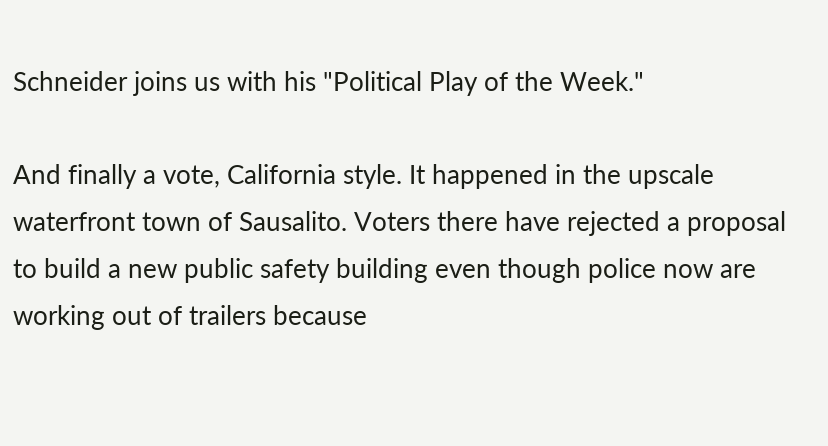Schneider joins us with his "Political Play of the Week."

And finally a vote, California style. It happened in the upscale waterfront town of Sausalito. Voters there have rejected a proposal to build a new public safety building even though police now are working out of trailers because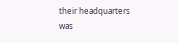their headquarters was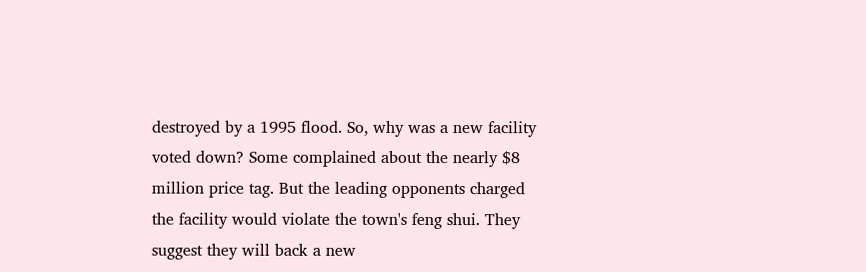destroyed by a 1995 flood. So, why was a new facility voted down? Some complained about the nearly $8 million price tag. But the leading opponents charged the facility would violate the town's feng shui. They suggest they will back a new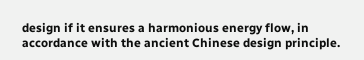design if it ensures a harmonious energy flow, in accordance with the ancient Chinese design principle.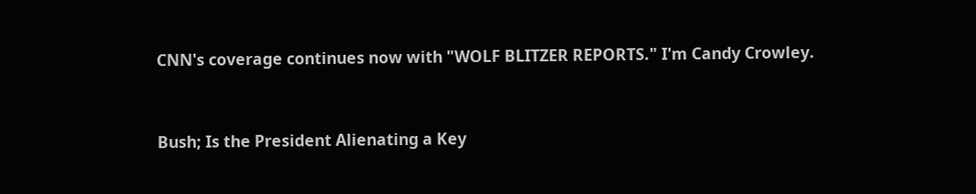CNN's coverage continues now with "WOLF BLITZER REPORTS." I'm Candy Crowley.


Bush; Is the President Alienating a Key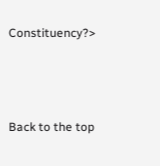Constituency?>



Back to the top